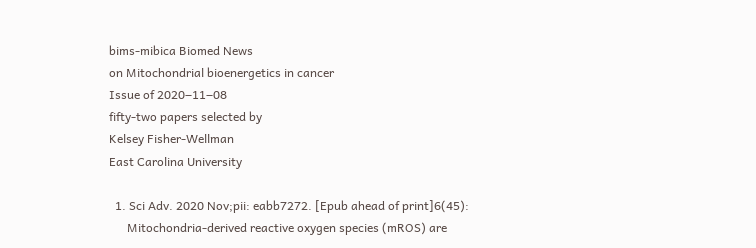bims-mibica Biomed News
on Mitochondrial bioenergetics in cancer
Issue of 2020‒11‒08
fifty-two papers selected by
Kelsey Fisher-Wellman
East Carolina University

  1. Sci Adv. 2020 Nov;pii: eabb7272. [Epub ahead of print]6(45):
      Mitochondria-derived reactive oxygen species (mROS) are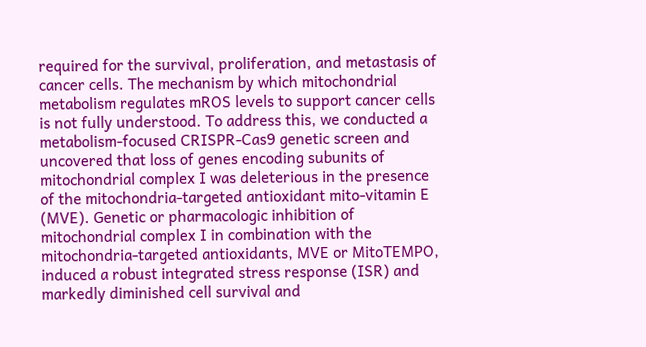required for the survival, proliferation, and metastasis of cancer cells. The mechanism by which mitochondrial metabolism regulates mROS levels to support cancer cells is not fully understood. To address this, we conducted a metabolism-focused CRISPR-Cas9 genetic screen and uncovered that loss of genes encoding subunits of mitochondrial complex I was deleterious in the presence of the mitochondria-targeted antioxidant mito-vitamin E (MVE). Genetic or pharmacologic inhibition of mitochondrial complex I in combination with the mitochondria-targeted antioxidants, MVE or MitoTEMPO, induced a robust integrated stress response (ISR) and markedly diminished cell survival and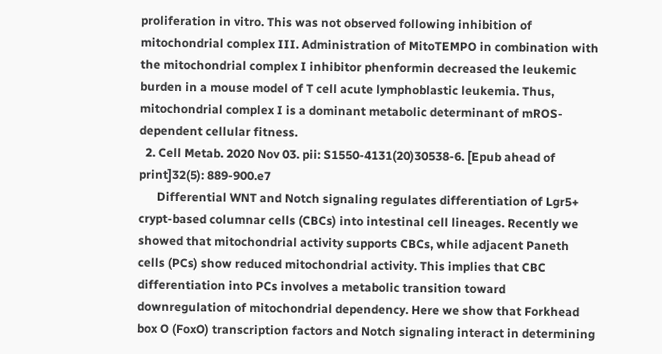proliferation in vitro. This was not observed following inhibition of mitochondrial complex III. Administration of MitoTEMPO in combination with the mitochondrial complex I inhibitor phenformin decreased the leukemic burden in a mouse model of T cell acute lymphoblastic leukemia. Thus, mitochondrial complex I is a dominant metabolic determinant of mROS-dependent cellular fitness.
  2. Cell Metab. 2020 Nov 03. pii: S1550-4131(20)30538-6. [Epub ahead of print]32(5): 889-900.e7
      Differential WNT and Notch signaling regulates differentiation of Lgr5+ crypt-based columnar cells (CBCs) into intestinal cell lineages. Recently we showed that mitochondrial activity supports CBCs, while adjacent Paneth cells (PCs) show reduced mitochondrial activity. This implies that CBC differentiation into PCs involves a metabolic transition toward downregulation of mitochondrial dependency. Here we show that Forkhead box O (FoxO) transcription factors and Notch signaling interact in determining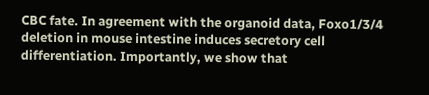CBC fate. In agreement with the organoid data, Foxo1/3/4 deletion in mouse intestine induces secretory cell differentiation. Importantly, we show that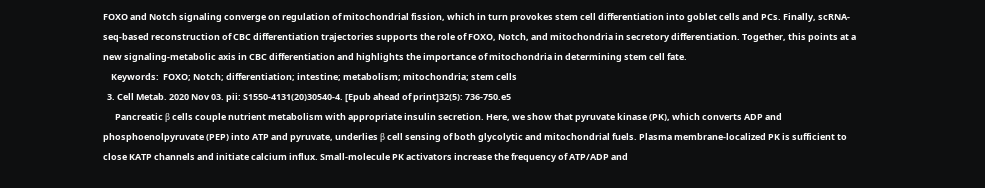FOXO and Notch signaling converge on regulation of mitochondrial fission, which in turn provokes stem cell differentiation into goblet cells and PCs. Finally, scRNA-seq-based reconstruction of CBC differentiation trajectories supports the role of FOXO, Notch, and mitochondria in secretory differentiation. Together, this points at a new signaling-metabolic axis in CBC differentiation and highlights the importance of mitochondria in determining stem cell fate.
    Keywords:  FOXO; Notch; differentiation; intestine; metabolism; mitochondria; stem cells
  3. Cell Metab. 2020 Nov 03. pii: S1550-4131(20)30540-4. [Epub ahead of print]32(5): 736-750.e5
      Pancreatic β cells couple nutrient metabolism with appropriate insulin secretion. Here, we show that pyruvate kinase (PK), which converts ADP and phosphoenolpyruvate (PEP) into ATP and pyruvate, underlies β cell sensing of both glycolytic and mitochondrial fuels. Plasma membrane-localized PK is sufficient to close KATP channels and initiate calcium influx. Small-molecule PK activators increase the frequency of ATP/ADP and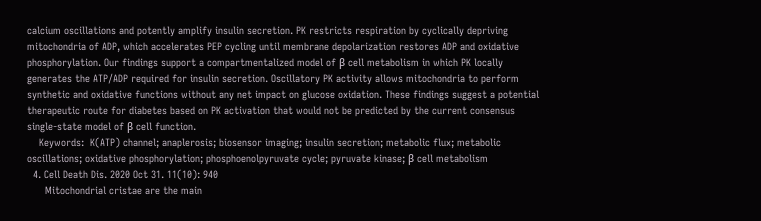calcium oscillations and potently amplify insulin secretion. PK restricts respiration by cyclically depriving mitochondria of ADP, which accelerates PEP cycling until membrane depolarization restores ADP and oxidative phosphorylation. Our findings support a compartmentalized model of β cell metabolism in which PK locally generates the ATP/ADP required for insulin secretion. Oscillatory PK activity allows mitochondria to perform synthetic and oxidative functions without any net impact on glucose oxidation. These findings suggest a potential therapeutic route for diabetes based on PK activation that would not be predicted by the current consensus single-state model of β cell function.
    Keywords:  K(ATP) channel; anaplerosis; biosensor imaging; insulin secretion; metabolic flux; metabolic oscillations; oxidative phosphorylation; phosphoenolpyruvate cycle; pyruvate kinase; β cell metabolism
  4. Cell Death Dis. 2020 Oct 31. 11(10): 940
      Mitochondrial cristae are the main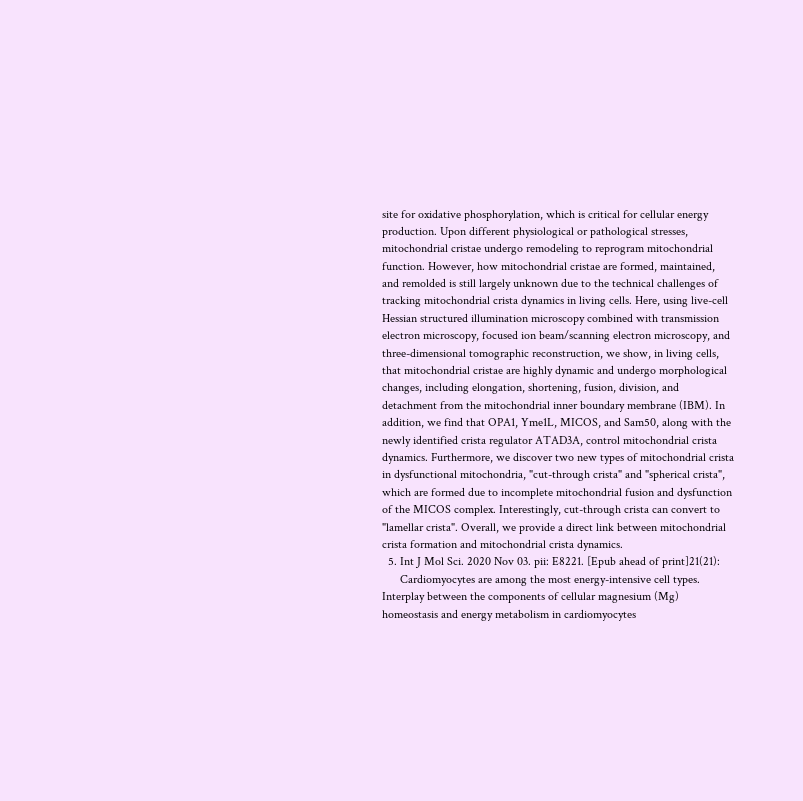site for oxidative phosphorylation, which is critical for cellular energy production. Upon different physiological or pathological stresses, mitochondrial cristae undergo remodeling to reprogram mitochondrial function. However, how mitochondrial cristae are formed, maintained, and remolded is still largely unknown due to the technical challenges of tracking mitochondrial crista dynamics in living cells. Here, using live-cell Hessian structured illumination microscopy combined with transmission electron microscopy, focused ion beam/scanning electron microscopy, and three-dimensional tomographic reconstruction, we show, in living cells, that mitochondrial cristae are highly dynamic and undergo morphological changes, including elongation, shortening, fusion, division, and detachment from the mitochondrial inner boundary membrane (IBM). In addition, we find that OPA1, Yme1L, MICOS, and Sam50, along with the newly identified crista regulator ATAD3A, control mitochondrial crista dynamics. Furthermore, we discover two new types of mitochondrial crista in dysfunctional mitochondria, "cut-through crista" and "spherical crista", which are formed due to incomplete mitochondrial fusion and dysfunction of the MICOS complex. Interestingly, cut-through crista can convert to "lamellar crista". Overall, we provide a direct link between mitochondrial crista formation and mitochondrial crista dynamics.
  5. Int J Mol Sci. 2020 Nov 03. pii: E8221. [Epub ahead of print]21(21):
      Cardiomyocytes are among the most energy-intensive cell types. Interplay between the components of cellular magnesium (Mg) homeostasis and energy metabolism in cardiomyocytes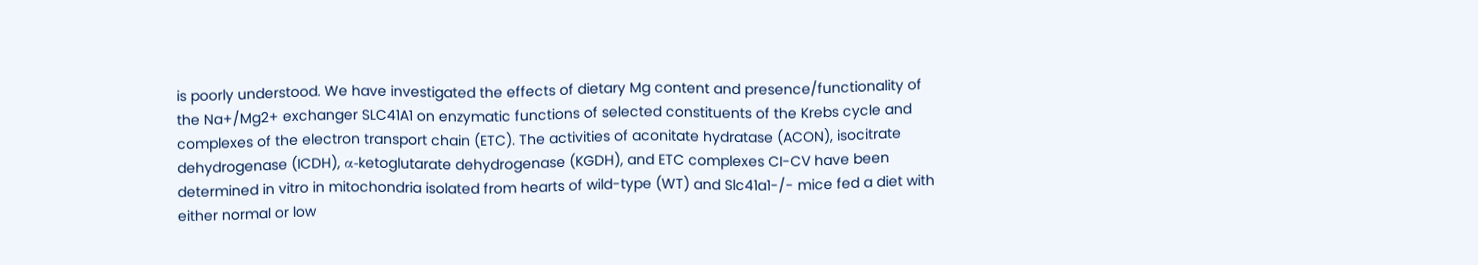is poorly understood. We have investigated the effects of dietary Mg content and presence/functionality of the Na+/Mg2+ exchanger SLC41A1 on enzymatic functions of selected constituents of the Krebs cycle and complexes of the electron transport chain (ETC). The activities of aconitate hydratase (ACON), isocitrate dehydrogenase (ICDH), α-ketoglutarate dehydrogenase (KGDH), and ETC complexes CI-CV have been determined in vitro in mitochondria isolated from hearts of wild-type (WT) and Slc41a1-/- mice fed a diet with either normal or low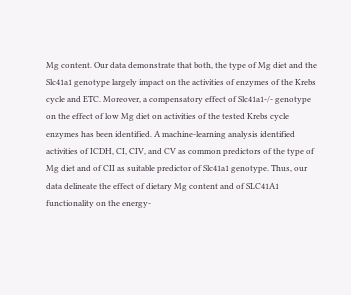Mg content. Our data demonstrate that both, the type of Mg diet and the Slc41a1 genotype largely impact on the activities of enzymes of the Krebs cycle and ETC. Moreover, a compensatory effect of Slc41a1-/- genotype on the effect of low Mg diet on activities of the tested Krebs cycle enzymes has been identified. A machine-learning analysis identified activities of ICDH, CI, CIV, and CV as common predictors of the type of Mg diet and of CII as suitable predictor of Slc41a1 genotype. Thus, our data delineate the effect of dietary Mg content and of SLC41A1 functionality on the energy-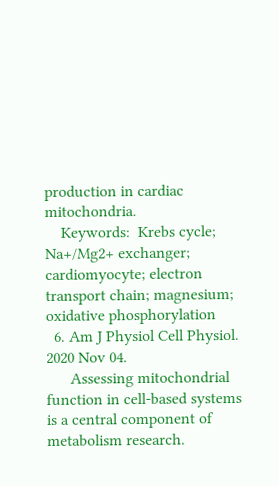production in cardiac mitochondria.
    Keywords:  Krebs cycle; Na+/Mg2+ exchanger; cardiomyocyte; electron transport chain; magnesium; oxidative phosphorylation
  6. Am J Physiol Cell Physiol. 2020 Nov 04.
      Assessing mitochondrial function in cell-based systems is a central component of metabolism research.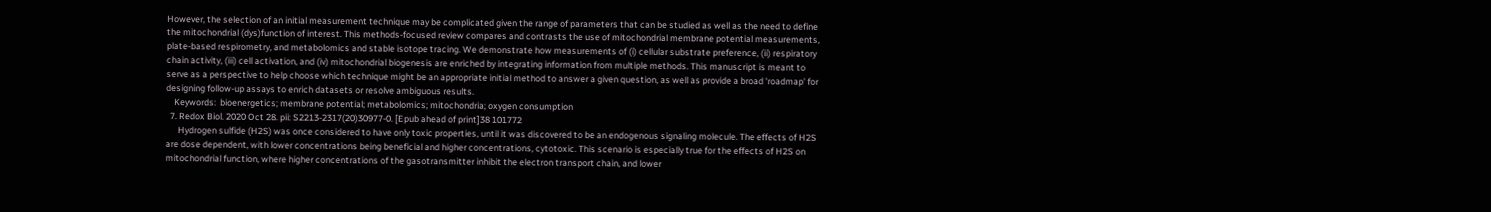However, the selection of an initial measurement technique may be complicated given the range of parameters that can be studied as well as the need to define the mitochondrial (dys)function of interest. This methods-focused review compares and contrasts the use of mitochondrial membrane potential measurements, plate-based respirometry, and metabolomics and stable isotope tracing. We demonstrate how measurements of (i) cellular substrate preference, (ii) respiratory chain activity, (iii) cell activation, and (iv) mitochondrial biogenesis are enriched by integrating information from multiple methods. This manuscript is meant to serve as a perspective to help choose which technique might be an appropriate initial method to answer a given question, as well as provide a broad 'roadmap' for designing follow-up assays to enrich datasets or resolve ambiguous results.
    Keywords:  bioenergetics; membrane potential; metabolomics; mitochondria; oxygen consumption
  7. Redox Biol. 2020 Oct 28. pii: S2213-2317(20)30977-0. [Epub ahead of print]38 101772
      Hydrogen sulfide (H2S) was once considered to have only toxic properties, until it was discovered to be an endogenous signaling molecule. The effects of H2S are dose dependent, with lower concentrations being beneficial and higher concentrations, cytotoxic. This scenario is especially true for the effects of H2S on mitochondrial function, where higher concentrations of the gasotransmitter inhibit the electron transport chain, and lower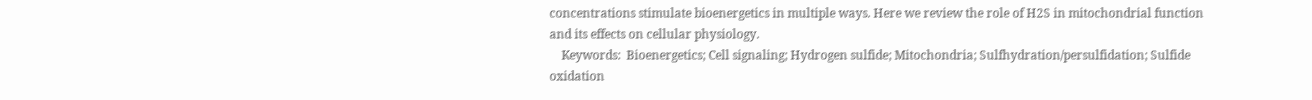concentrations stimulate bioenergetics in multiple ways. Here we review the role of H2S in mitochondrial function and its effects on cellular physiology.
    Keywords:  Bioenergetics; Cell signaling; Hydrogen sulfide; Mitochondria; Sulfhydration/persulfidation; Sulfide oxidation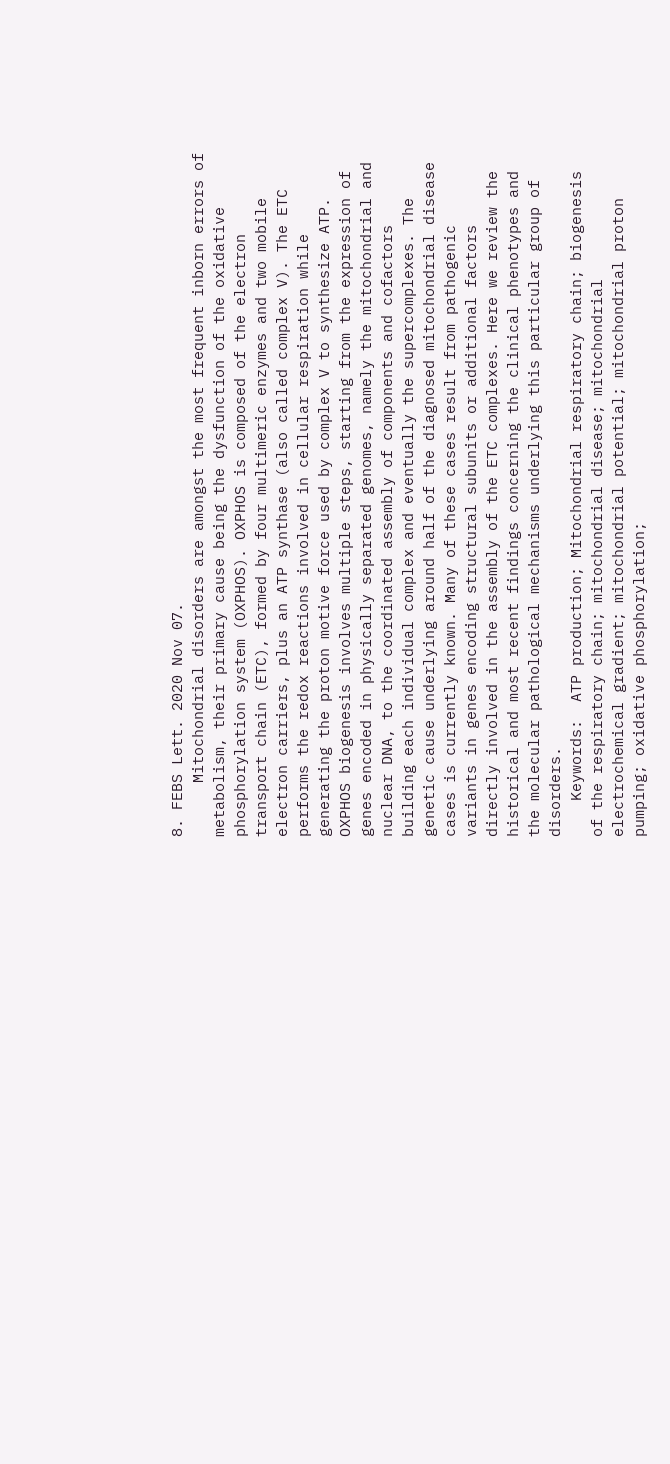8. FEBS Lett. 2020 Nov 07.
      Mitochondrial disorders are amongst the most frequent inborn errors of metabolism, their primary cause being the dysfunction of the oxidative phosphorylation system (OXPHOS). OXPHOS is composed of the electron transport chain (ETC), formed by four multimeric enzymes and two mobile electron carriers, plus an ATP synthase (also called complex V). The ETC performs the redox reactions involved in cellular respiration while generating the proton motive force used by complex V to synthesize ATP. OXPHOS biogenesis involves multiple steps, starting from the expression of genes encoded in physically separated genomes, namely the mitochondrial and nuclear DNA, to the coordinated assembly of components and cofactors building each individual complex and eventually the supercomplexes. The genetic cause underlying around half of the diagnosed mitochondrial disease cases is currently known. Many of these cases result from pathogenic variants in genes encoding structural subunits or additional factors directly involved in the assembly of the ETC complexes. Here we review the historical and most recent findings concerning the clinical phenotypes and the molecular pathological mechanisms underlying this particular group of disorders.
    Keywords:  ATP production; Mitochondrial respiratory chain; biogenesis of the respiratory chain; mitochondrial disease; mitochondrial electrochemical gradient; mitochondrial potential; mitochondrial proton pumping; oxidative phosphorylation;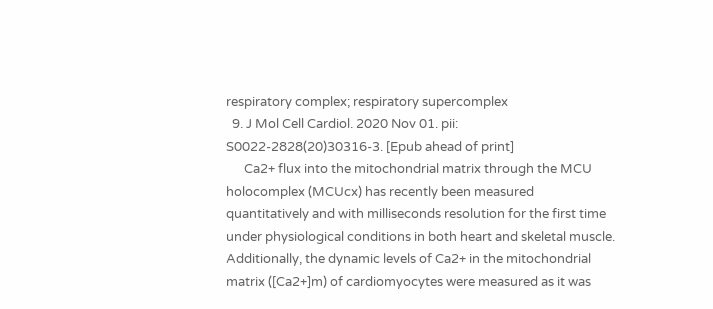respiratory complex; respiratory supercomplex
  9. J Mol Cell Cardiol. 2020 Nov 01. pii: S0022-2828(20)30316-3. [Epub ahead of print]
      Ca2+ flux into the mitochondrial matrix through the MCU holocomplex (MCUcx) has recently been measured quantitatively and with milliseconds resolution for the first time under physiological conditions in both heart and skeletal muscle. Additionally, the dynamic levels of Ca2+ in the mitochondrial matrix ([Ca2+]m) of cardiomyocytes were measured as it was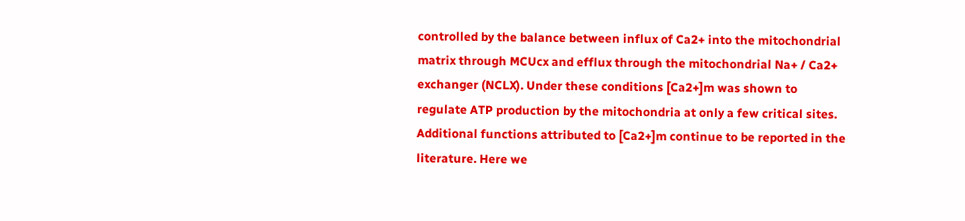controlled by the balance between influx of Ca2+ into the mitochondrial matrix through MCUcx and efflux through the mitochondrial Na+ / Ca2+ exchanger (NCLX). Under these conditions [Ca2+]m was shown to regulate ATP production by the mitochondria at only a few critical sites. Additional functions attributed to [Ca2+]m continue to be reported in the literature. Here we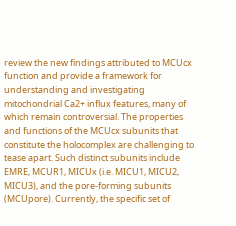review the new findings attributed to MCUcx function and provide a framework for understanding and investigating mitochondrial Ca2+ influx features, many of which remain controversial. The properties and functions of the MCUcx subunits that constitute the holocomplex are challenging to tease apart. Such distinct subunits include EMRE, MCUR1, MICUx (i.e. MICU1, MICU2, MICU3), and the pore-forming subunits (MCUpore). Currently, the specific set of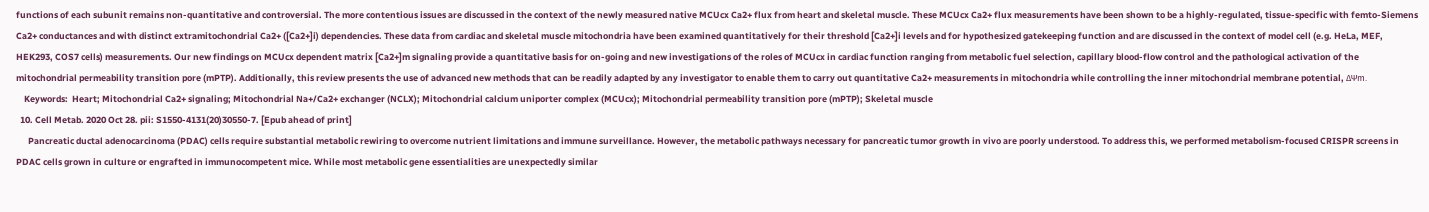functions of each subunit remains non-quantitative and controversial. The more contentious issues are discussed in the context of the newly measured native MCUcx Ca2+ flux from heart and skeletal muscle. These MCUcx Ca2+ flux measurements have been shown to be a highly-regulated, tissue-specific with femto-Siemens Ca2+ conductances and with distinct extramitochondrial Ca2+ ([Ca2+]i) dependencies. These data from cardiac and skeletal muscle mitochondria have been examined quantitatively for their threshold [Ca2+]i levels and for hypothesized gatekeeping function and are discussed in the context of model cell (e.g. HeLa, MEF, HEK293, COS7 cells) measurements. Our new findings on MCUcx dependent matrix [Ca2+]m signaling provide a quantitative basis for on-going and new investigations of the roles of MCUcx in cardiac function ranging from metabolic fuel selection, capillary blood-flow control and the pathological activation of the mitochondrial permeability transition pore (mPTP). Additionally, this review presents the use of advanced new methods that can be readily adapted by any investigator to enable them to carry out quantitative Ca2+ measurements in mitochondria while controlling the inner mitochondrial membrane potential, ΔΨm.
    Keywords:  Heart; Mitochondrial Ca2+ signaling; Mitochondrial Na+/Ca2+ exchanger (NCLX); Mitochondrial calcium uniporter complex (MCUcx); Mitochondrial permeability transition pore (mPTP); Skeletal muscle
  10. Cell Metab. 2020 Oct 28. pii: S1550-4131(20)30550-7. [Epub ahead of print]
      Pancreatic ductal adenocarcinoma (PDAC) cells require substantial metabolic rewiring to overcome nutrient limitations and immune surveillance. However, the metabolic pathways necessary for pancreatic tumor growth in vivo are poorly understood. To address this, we performed metabolism-focused CRISPR screens in PDAC cells grown in culture or engrafted in immunocompetent mice. While most metabolic gene essentialities are unexpectedly similar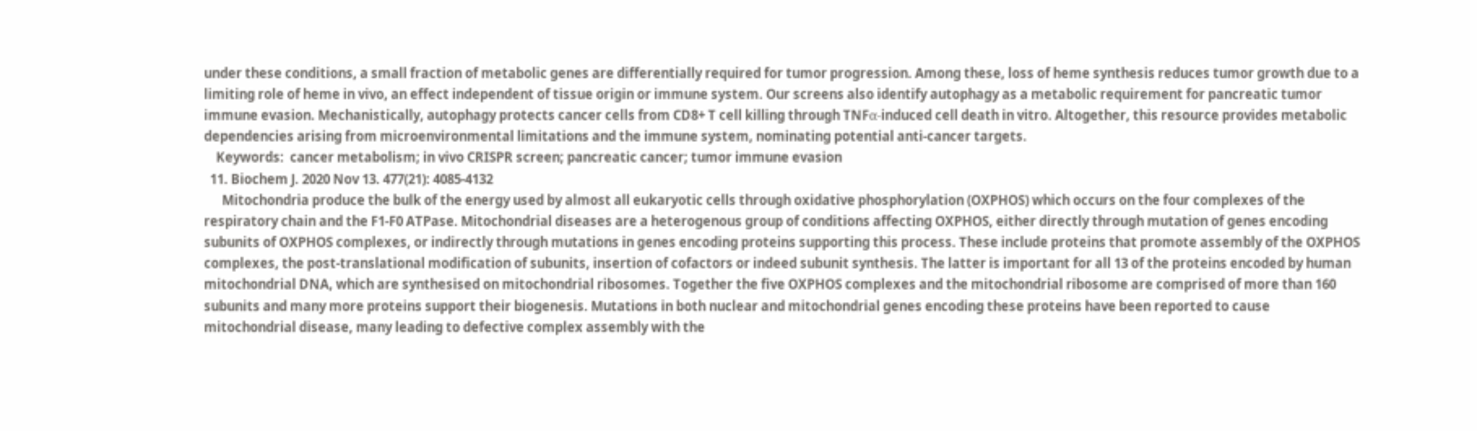under these conditions, a small fraction of metabolic genes are differentially required for tumor progression. Among these, loss of heme synthesis reduces tumor growth due to a limiting role of heme in vivo, an effect independent of tissue origin or immune system. Our screens also identify autophagy as a metabolic requirement for pancreatic tumor immune evasion. Mechanistically, autophagy protects cancer cells from CD8+ T cell killing through TNFα-induced cell death in vitro. Altogether, this resource provides metabolic dependencies arising from microenvironmental limitations and the immune system, nominating potential anti-cancer targets.
    Keywords:  cancer metabolism; in vivo CRISPR screen; pancreatic cancer; tumor immune evasion
  11. Biochem J. 2020 Nov 13. 477(21): 4085-4132
      Mitochondria produce the bulk of the energy used by almost all eukaryotic cells through oxidative phosphorylation (OXPHOS) which occurs on the four complexes of the respiratory chain and the F1-F0 ATPase. Mitochondrial diseases are a heterogenous group of conditions affecting OXPHOS, either directly through mutation of genes encoding subunits of OXPHOS complexes, or indirectly through mutations in genes encoding proteins supporting this process. These include proteins that promote assembly of the OXPHOS complexes, the post-translational modification of subunits, insertion of cofactors or indeed subunit synthesis. The latter is important for all 13 of the proteins encoded by human mitochondrial DNA, which are synthesised on mitochondrial ribosomes. Together the five OXPHOS complexes and the mitochondrial ribosome are comprised of more than 160 subunits and many more proteins support their biogenesis. Mutations in both nuclear and mitochondrial genes encoding these proteins have been reported to cause mitochondrial disease, many leading to defective complex assembly with the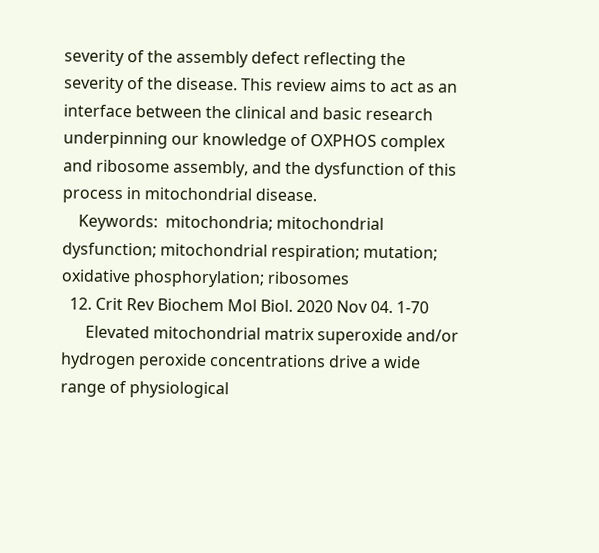severity of the assembly defect reflecting the severity of the disease. This review aims to act as an interface between the clinical and basic research underpinning our knowledge of OXPHOS complex and ribosome assembly, and the dysfunction of this process in mitochondrial disease.
    Keywords:  mitochondria; mitochondrial dysfunction; mitochondrial respiration; mutation; oxidative phosphorylation; ribosomes
  12. Crit Rev Biochem Mol Biol. 2020 Nov 04. 1-70
      Elevated mitochondrial matrix superoxide and/or hydrogen peroxide concentrations drive a wide range of physiological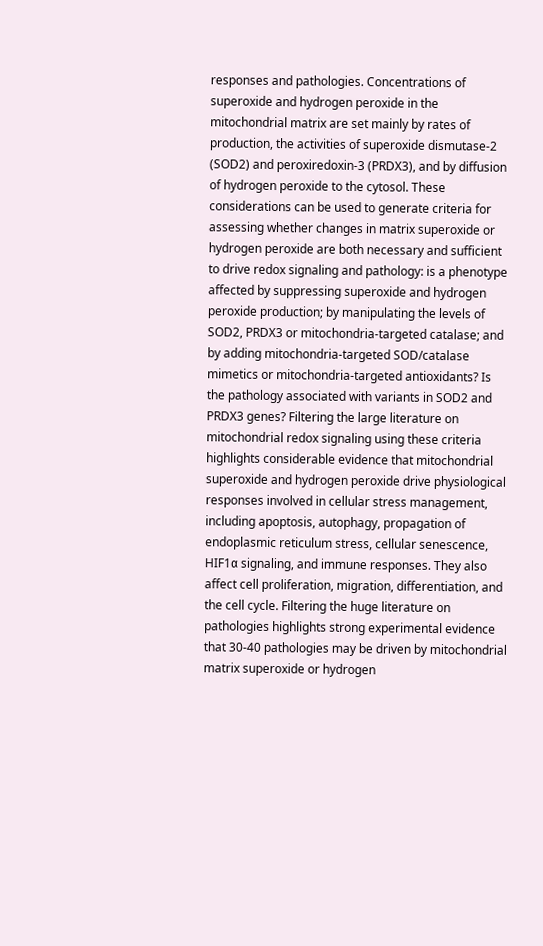responses and pathologies. Concentrations of superoxide and hydrogen peroxide in the mitochondrial matrix are set mainly by rates of production, the activities of superoxide dismutase-2 (SOD2) and peroxiredoxin-3 (PRDX3), and by diffusion of hydrogen peroxide to the cytosol. These considerations can be used to generate criteria for assessing whether changes in matrix superoxide or hydrogen peroxide are both necessary and sufficient to drive redox signaling and pathology: is a phenotype affected by suppressing superoxide and hydrogen peroxide production; by manipulating the levels of SOD2, PRDX3 or mitochondria-targeted catalase; and by adding mitochondria-targeted SOD/catalase mimetics or mitochondria-targeted antioxidants? Is the pathology associated with variants in SOD2 and PRDX3 genes? Filtering the large literature on mitochondrial redox signaling using these criteria highlights considerable evidence that mitochondrial superoxide and hydrogen peroxide drive physiological responses involved in cellular stress management, including apoptosis, autophagy, propagation of endoplasmic reticulum stress, cellular senescence, HIF1α signaling, and immune responses. They also affect cell proliferation, migration, differentiation, and the cell cycle. Filtering the huge literature on pathologies highlights strong experimental evidence that 30-40 pathologies may be driven by mitochondrial matrix superoxide or hydrogen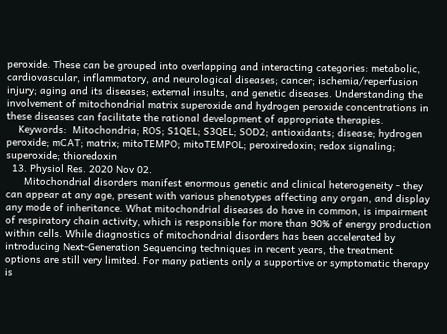peroxide. These can be grouped into overlapping and interacting categories: metabolic, cardiovascular, inflammatory, and neurological diseases; cancer; ischemia/reperfusion injury; aging and its diseases; external insults, and genetic diseases. Understanding the involvement of mitochondrial matrix superoxide and hydrogen peroxide concentrations in these diseases can facilitate the rational development of appropriate therapies.
    Keywords:  Mitochondria; ROS; S1QEL; S3QEL; SOD2; antioxidants; disease; hydrogen peroxide; mCAT; matrix; mitoTEMPO; mitoTEMPOL; peroxiredoxin; redox signaling; superoxide; thioredoxin
  13. Physiol Res. 2020 Nov 02.
      Mitochondrial disorders manifest enormous genetic and clinical heterogeneity - they can appear at any age, present with various phenotypes affecting any organ, and display any mode of inheritance. What mitochondrial diseases do have in common, is impairment of respiratory chain activity, which is responsible for more than 90% of energy production within cells. While diagnostics of mitochondrial disorders has been accelerated by introducing Next-Generation Sequencing techniques in recent years, the treatment options are still very limited. For many patients only a supportive or symptomatic therapy is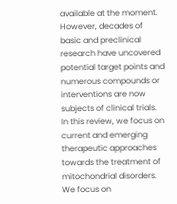available at the moment. However, decades of basic and preclinical research have uncovered potential target points and numerous compounds or interventions are now subjects of clinical trials. In this review, we focus on current and emerging therapeutic approaches towards the treatment of mitochondrial disorders. We focus on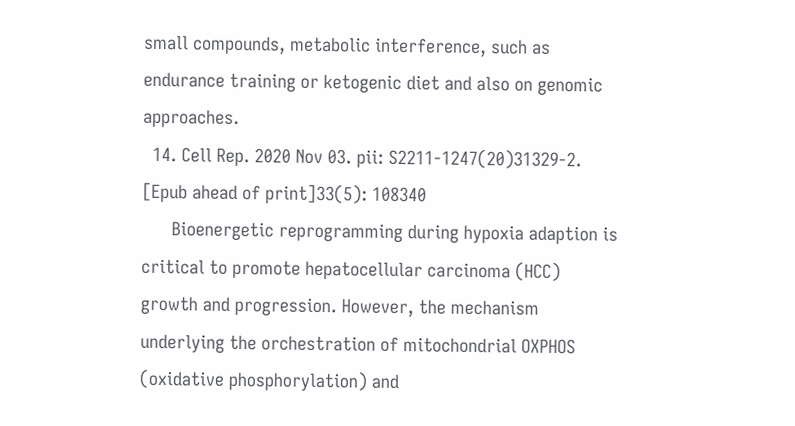small compounds, metabolic interference, such as endurance training or ketogenic diet and also on genomic approaches.
  14. Cell Rep. 2020 Nov 03. pii: S2211-1247(20)31329-2. [Epub ahead of print]33(5): 108340
      Bioenergetic reprogramming during hypoxia adaption is critical to promote hepatocellular carcinoma (HCC) growth and progression. However, the mechanism underlying the orchestration of mitochondrial OXPHOS (oxidative phosphorylation) and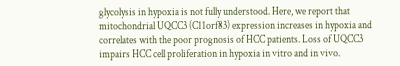glycolysis in hypoxia is not fully understood. Here, we report that mitochondrial UQCC3 (C11orf83) expression increases in hypoxia and correlates with the poor prognosis of HCC patients. Loss of UQCC3 impairs HCC cell proliferation in hypoxia in vitro and in vivo.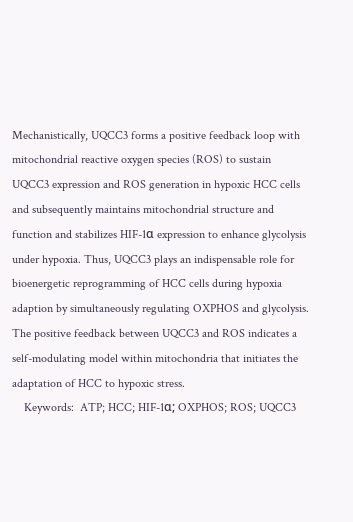Mechanistically, UQCC3 forms a positive feedback loop with mitochondrial reactive oxygen species (ROS) to sustain UQCC3 expression and ROS generation in hypoxic HCC cells and subsequently maintains mitochondrial structure and function and stabilizes HIF-1α expression to enhance glycolysis under hypoxia. Thus, UQCC3 plays an indispensable role for bioenergetic reprogramming of HCC cells during hypoxia adaption by simultaneously regulating OXPHOS and glycolysis. The positive feedback between UQCC3 and ROS indicates a self-modulating model within mitochondria that initiates the adaptation of HCC to hypoxic stress.
    Keywords:  ATP; HCC; HIF-1α; OXPHOS; ROS; UQCC3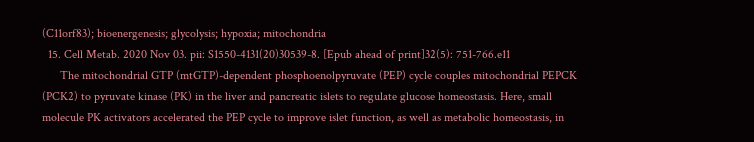(C11orf83); bioenergenesis; glycolysis; hypoxia; mitochondria
  15. Cell Metab. 2020 Nov 03. pii: S1550-4131(20)30539-8. [Epub ahead of print]32(5): 751-766.e11
      The mitochondrial GTP (mtGTP)-dependent phosphoenolpyruvate (PEP) cycle couples mitochondrial PEPCK (PCK2) to pyruvate kinase (PK) in the liver and pancreatic islets to regulate glucose homeostasis. Here, small molecule PK activators accelerated the PEP cycle to improve islet function, as well as metabolic homeostasis, in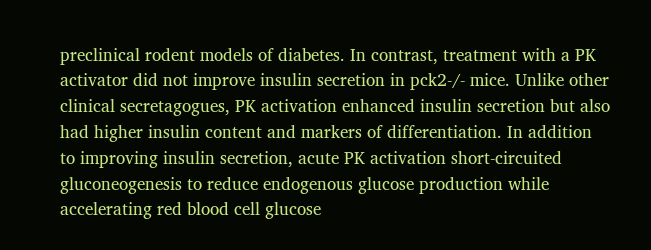preclinical rodent models of diabetes. In contrast, treatment with a PK activator did not improve insulin secretion in pck2-/- mice. Unlike other clinical secretagogues, PK activation enhanced insulin secretion but also had higher insulin content and markers of differentiation. In addition to improving insulin secretion, acute PK activation short-circuited gluconeogenesis to reduce endogenous glucose production while accelerating red blood cell glucose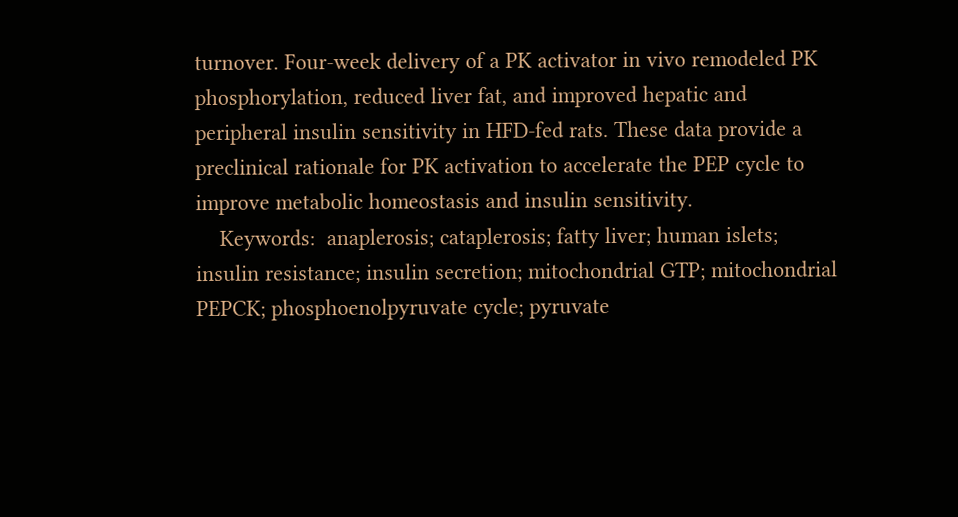turnover. Four-week delivery of a PK activator in vivo remodeled PK phosphorylation, reduced liver fat, and improved hepatic and peripheral insulin sensitivity in HFD-fed rats. These data provide a preclinical rationale for PK activation to accelerate the PEP cycle to improve metabolic homeostasis and insulin sensitivity.
    Keywords:  anaplerosis; cataplerosis; fatty liver; human islets; insulin resistance; insulin secretion; mitochondrial GTP; mitochondrial PEPCK; phosphoenolpyruvate cycle; pyruvate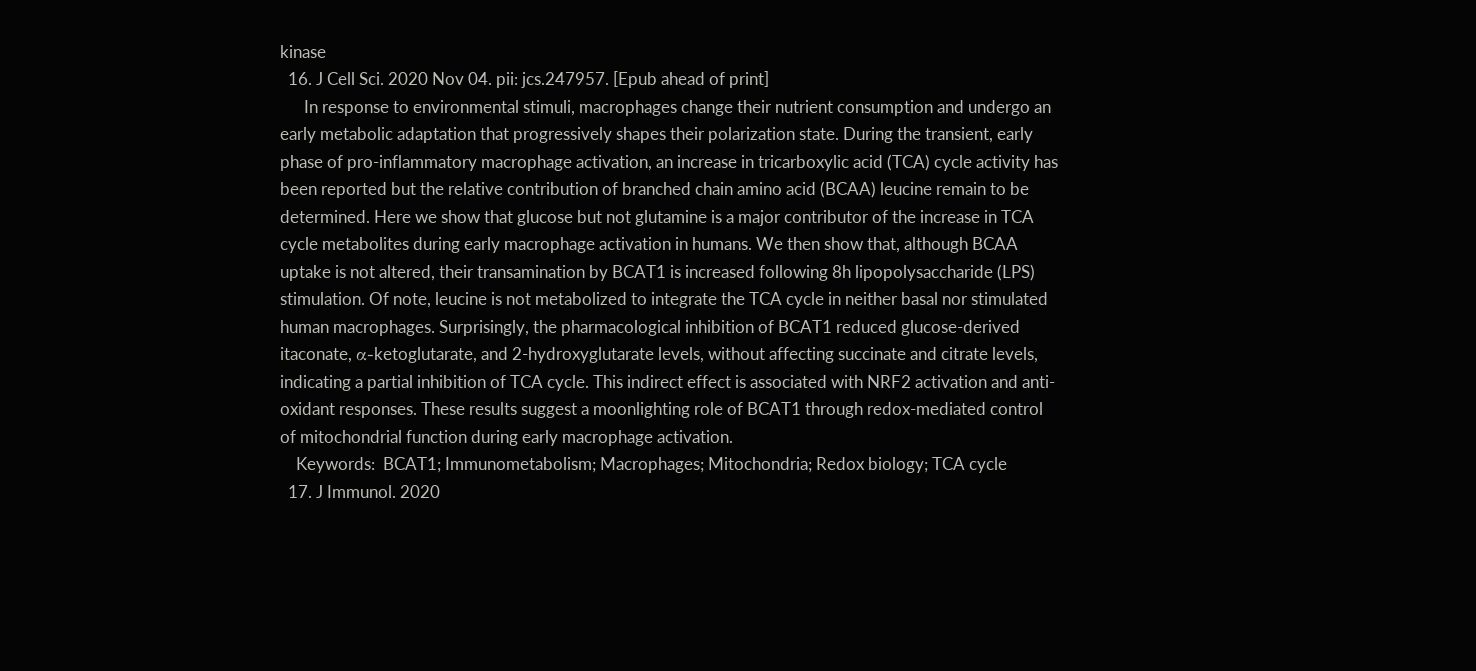kinase
  16. J Cell Sci. 2020 Nov 04. pii: jcs.247957. [Epub ahead of print]
      In response to environmental stimuli, macrophages change their nutrient consumption and undergo an early metabolic adaptation that progressively shapes their polarization state. During the transient, early phase of pro-inflammatory macrophage activation, an increase in tricarboxylic acid (TCA) cycle activity has been reported but the relative contribution of branched chain amino acid (BCAA) leucine remain to be determined. Here we show that glucose but not glutamine is a major contributor of the increase in TCA cycle metabolites during early macrophage activation in humans. We then show that, although BCAA uptake is not altered, their transamination by BCAT1 is increased following 8h lipopolysaccharide (LPS) stimulation. Of note, leucine is not metabolized to integrate the TCA cycle in neither basal nor stimulated human macrophages. Surprisingly, the pharmacological inhibition of BCAT1 reduced glucose-derived itaconate, α-ketoglutarate, and 2-hydroxyglutarate levels, without affecting succinate and citrate levels, indicating a partial inhibition of TCA cycle. This indirect effect is associated with NRF2 activation and anti-oxidant responses. These results suggest a moonlighting role of BCAT1 through redox-mediated control of mitochondrial function during early macrophage activation.
    Keywords:  BCAT1; Immunometabolism; Macrophages; Mitochondria; Redox biology; TCA cycle
  17. J Immunol. 2020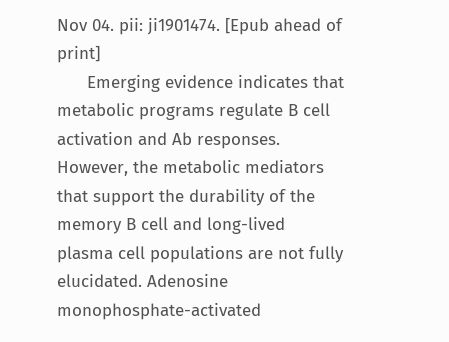Nov 04. pii: ji1901474. [Epub ahead of print]
      Emerging evidence indicates that metabolic programs regulate B cell activation and Ab responses. However, the metabolic mediators that support the durability of the memory B cell and long-lived plasma cell populations are not fully elucidated. Adenosine monophosphate-activated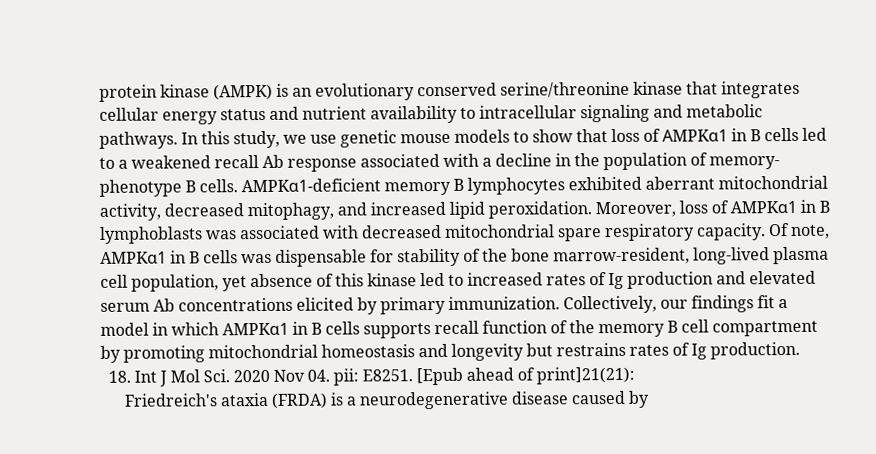protein kinase (AMPK) is an evolutionary conserved serine/threonine kinase that integrates cellular energy status and nutrient availability to intracellular signaling and metabolic pathways. In this study, we use genetic mouse models to show that loss of ΑMPKα1 in B cells led to a weakened recall Ab response associated with a decline in the population of memory-phenotype B cells. AMPKα1-deficient memory B lymphocytes exhibited aberrant mitochondrial activity, decreased mitophagy, and increased lipid peroxidation. Moreover, loss of AMPKα1 in B lymphoblasts was associated with decreased mitochondrial spare respiratory capacity. Of note, AMPKα1 in B cells was dispensable for stability of the bone marrow-resident, long-lived plasma cell population, yet absence of this kinase led to increased rates of Ig production and elevated serum Ab concentrations elicited by primary immunization. Collectively, our findings fit a model in which AMPKα1 in B cells supports recall function of the memory B cell compartment by promoting mitochondrial homeostasis and longevity but restrains rates of Ig production.
  18. Int J Mol Sci. 2020 Nov 04. pii: E8251. [Epub ahead of print]21(21):
      Friedreich's ataxia (FRDA) is a neurodegenerative disease caused by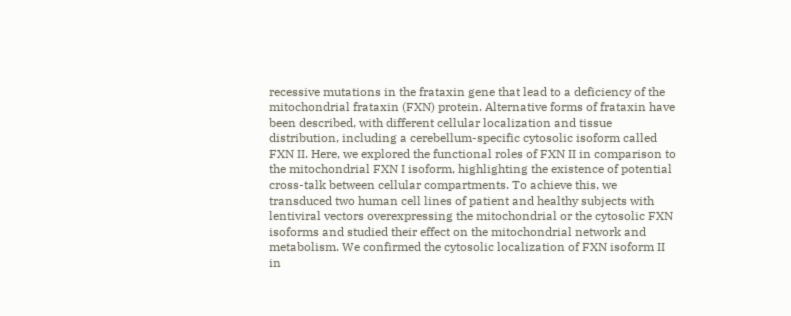recessive mutations in the frataxin gene that lead to a deficiency of the mitochondrial frataxin (FXN) protein. Alternative forms of frataxin have been described, with different cellular localization and tissue distribution, including a cerebellum-specific cytosolic isoform called FXN II. Here, we explored the functional roles of FXN II in comparison to the mitochondrial FXN I isoform, highlighting the existence of potential cross-talk between cellular compartments. To achieve this, we transduced two human cell lines of patient and healthy subjects with lentiviral vectors overexpressing the mitochondrial or the cytosolic FXN isoforms and studied their effect on the mitochondrial network and metabolism. We confirmed the cytosolic localization of FXN isoform II in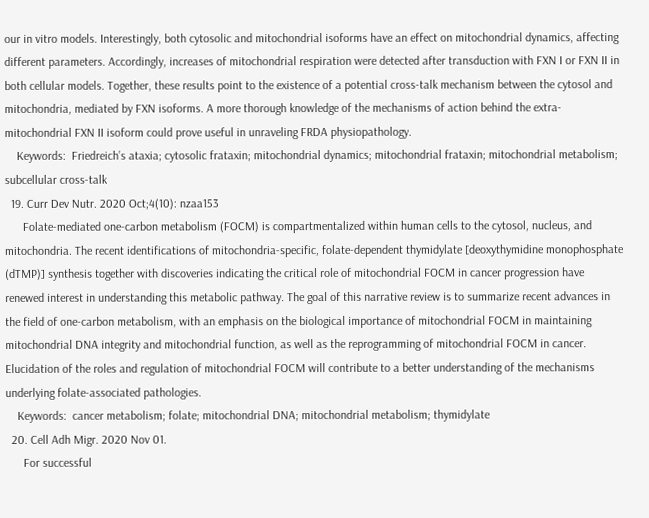our in vitro models. Interestingly, both cytosolic and mitochondrial isoforms have an effect on mitochondrial dynamics, affecting different parameters. Accordingly, increases of mitochondrial respiration were detected after transduction with FXN I or FXN II in both cellular models. Together, these results point to the existence of a potential cross-talk mechanism between the cytosol and mitochondria, mediated by FXN isoforms. A more thorough knowledge of the mechanisms of action behind the extra-mitochondrial FXN II isoform could prove useful in unraveling FRDA physiopathology.
    Keywords:  Friedreich’s ataxia; cytosolic frataxin; mitochondrial dynamics; mitochondrial frataxin; mitochondrial metabolism; subcellular cross-talk
  19. Curr Dev Nutr. 2020 Oct;4(10): nzaa153
      Folate-mediated one-carbon metabolism (FOCM) is compartmentalized within human cells to the cytosol, nucleus, and mitochondria. The recent identifications of mitochondria-specific, folate-dependent thymidylate [deoxythymidine monophosphate (dTMP)] synthesis together with discoveries indicating the critical role of mitochondrial FOCM in cancer progression have renewed interest in understanding this metabolic pathway. The goal of this narrative review is to summarize recent advances in the field of one-carbon metabolism, with an emphasis on the biological importance of mitochondrial FOCM in maintaining mitochondrial DNA integrity and mitochondrial function, as well as the reprogramming of mitochondrial FOCM in cancer. Elucidation of the roles and regulation of mitochondrial FOCM will contribute to a better understanding of the mechanisms underlying folate-associated pathologies.
    Keywords:  cancer metabolism; folate; mitochondrial DNA; mitochondrial metabolism; thymidylate
  20. Cell Adh Migr. 2020 Nov 01.
      For successful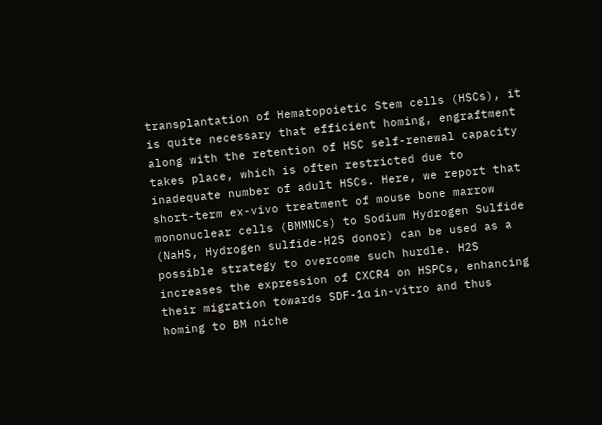transplantation of Hematopoietic Stem cells (HSCs), it is quite necessary that efficient homing, engraftment along with the retention of HSC self-renewal capacity takes place, which is often restricted due to inadequate number of adult HSCs. Here, we report that short-term ex-vivo treatment of mouse bone marrow mononuclear cells (BMMNCs) to Sodium Hydrogen Sulfide (NaHS, Hydrogen sulfide-H2S donor) can be used as a possible strategy to overcome such hurdle. H2S increases the expression of CXCR4 on HSPCs, enhancing their migration towards SDF-1α in-vitro and thus homing to BM niche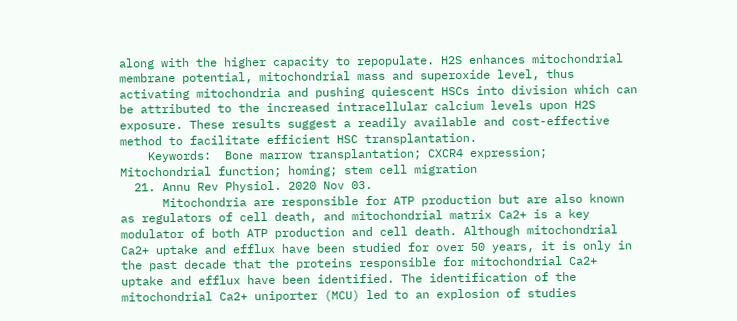along with the higher capacity to repopulate. H2S enhances mitochondrial membrane potential, mitochondrial mass and superoxide level, thus activating mitochondria and pushing quiescent HSCs into division which can be attributed to the increased intracellular calcium levels upon H2S exposure. These results suggest a readily available and cost-effective method to facilitate efficient HSC transplantation.
    Keywords:  Bone marrow transplantation; CXCR4 expression; Mitochondrial function; homing; stem cell migration
  21. Annu Rev Physiol. 2020 Nov 03.
      Mitochondria are responsible for ATP production but are also known as regulators of cell death, and mitochondrial matrix Ca2+ is a key modulator of both ATP production and cell death. Although mitochondrial Ca2+ uptake and efflux have been studied for over 50 years, it is only in the past decade that the proteins responsible for mitochondrial Ca2+ uptake and efflux have been identified. The identification of the mitochondrial Ca2+ uniporter (MCU) led to an explosion of studies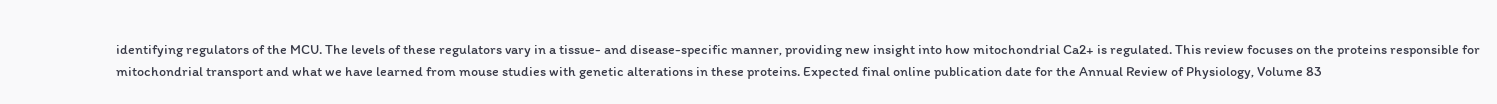identifying regulators of the MCU. The levels of these regulators vary in a tissue- and disease-specific manner, providing new insight into how mitochondrial Ca2+ is regulated. This review focuses on the proteins responsible for mitochondrial transport and what we have learned from mouse studies with genetic alterations in these proteins. Expected final online publication date for the Annual Review of Physiology, Volume 83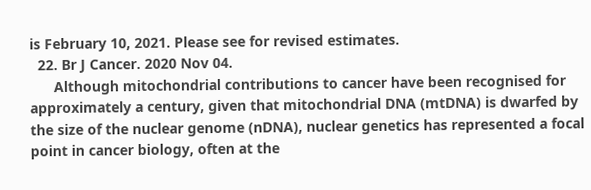is February 10, 2021. Please see for revised estimates.
  22. Br J Cancer. 2020 Nov 04.
      Although mitochondrial contributions to cancer have been recognised for approximately a century, given that mitochondrial DNA (mtDNA) is dwarfed by the size of the nuclear genome (nDNA), nuclear genetics has represented a focal point in cancer biology, often at the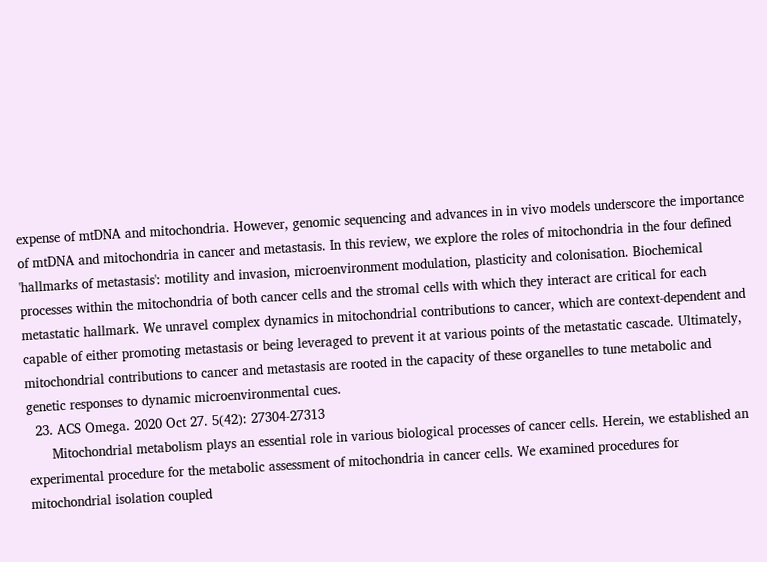expense of mtDNA and mitochondria. However, genomic sequencing and advances in in vivo models underscore the importance of mtDNA and mitochondria in cancer and metastasis. In this review, we explore the roles of mitochondria in the four defined 'hallmarks of metastasis': motility and invasion, microenvironment modulation, plasticity and colonisation. Biochemical processes within the mitochondria of both cancer cells and the stromal cells with which they interact are critical for each metastatic hallmark. We unravel complex dynamics in mitochondrial contributions to cancer, which are context-dependent and capable of either promoting metastasis or being leveraged to prevent it at various points of the metastatic cascade. Ultimately, mitochondrial contributions to cancer and metastasis are rooted in the capacity of these organelles to tune metabolic and genetic responses to dynamic microenvironmental cues.
  23. ACS Omega. 2020 Oct 27. 5(42): 27304-27313
      Mitochondrial metabolism plays an essential role in various biological processes of cancer cells. Herein, we established an experimental procedure for the metabolic assessment of mitochondria in cancer cells. We examined procedures for mitochondrial isolation coupled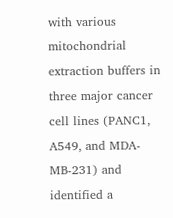with various mitochondrial extraction buffers in three major cancer cell lines (PANC1, A549, and MDA-MB-231) and identified a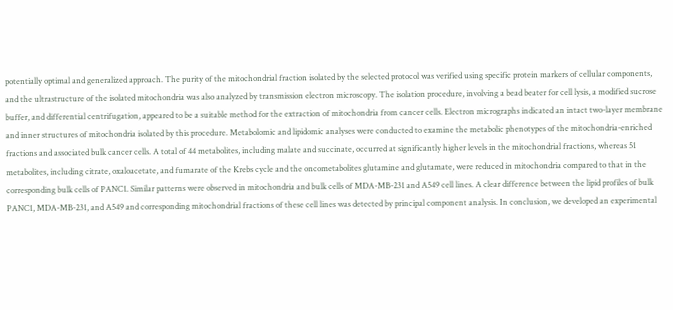potentially optimal and generalized approach. The purity of the mitochondrial fraction isolated by the selected protocol was verified using specific protein markers of cellular components, and the ultrastructure of the isolated mitochondria was also analyzed by transmission electron microscopy. The isolation procedure, involving a bead beater for cell lysis, a modified sucrose buffer, and differential centrifugation, appeared to be a suitable method for the extraction of mitochondria from cancer cells. Electron micrographs indicated an intact two-layer membrane and inner structures of mitochondria isolated by this procedure. Metabolomic and lipidomic analyses were conducted to examine the metabolic phenotypes of the mitochondria-enriched fractions and associated bulk cancer cells. A total of 44 metabolites, including malate and succinate, occurred at significantly higher levels in the mitochondrial fractions, whereas 51 metabolites, including citrate, oxaloacetate, and fumarate of the Krebs cycle and the oncometabolites glutamine and glutamate, were reduced in mitochondria compared to that in the corresponding bulk cells of PANC1. Similar patterns were observed in mitochondria and bulk cells of MDA-MB-231 and A549 cell lines. A clear difference between the lipid profiles of bulk PANC1, MDA-MB-231, and A549 and corresponding mitochondrial fractions of these cell lines was detected by principal component analysis. In conclusion, we developed an experimental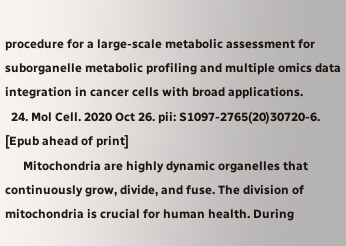procedure for a large-scale metabolic assessment for suborganelle metabolic profiling and multiple omics data integration in cancer cells with broad applications.
  24. Mol Cell. 2020 Oct 26. pii: S1097-2765(20)30720-6. [Epub ahead of print]
      Mitochondria are highly dynamic organelles that continuously grow, divide, and fuse. The division of mitochondria is crucial for human health. During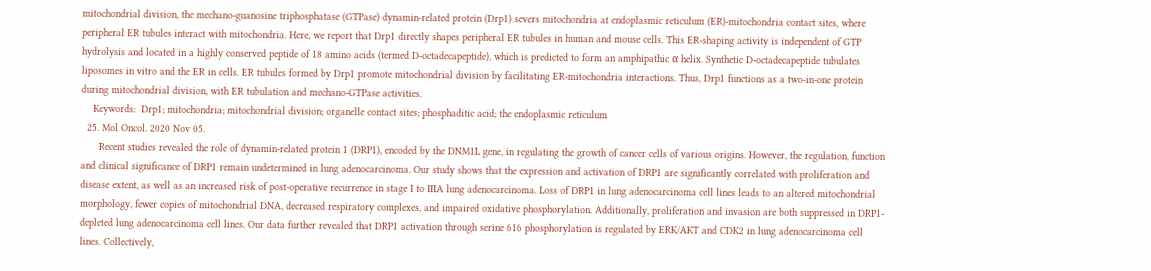mitochondrial division, the mechano-guanosine triphosphatase (GTPase) dynamin-related protein (Drp1) severs mitochondria at endoplasmic reticulum (ER)-mitochondria contact sites, where peripheral ER tubules interact with mitochondria. Here, we report that Drp1 directly shapes peripheral ER tubules in human and mouse cells. This ER-shaping activity is independent of GTP hydrolysis and located in a highly conserved peptide of 18 amino acids (termed D-octadecapeptide), which is predicted to form an amphipathic α helix. Synthetic D-octadecapeptide tubulates liposomes in vitro and the ER in cells. ER tubules formed by Drp1 promote mitochondrial division by facilitating ER-mitochondria interactions. Thus, Drp1 functions as a two-in-one protein during mitochondrial division, with ER tubulation and mechano-GTPase activities.
    Keywords:  Drp1; mitochondria; mitochondrial division; organelle contact sites; phosphaditic acid; the endoplasmic reticulum
  25. Mol Oncol. 2020 Nov 05.
      Recent studies revealed the role of dynamin-related protein 1 (DRP1), encoded by the DNM1L gene, in regulating the growth of cancer cells of various origins. However, the regulation, function and clinical significance of DRP1 remain undetermined in lung adenocarcinoma. Our study shows that the expression and activation of DRP1 are significantly correlated with proliferation and disease extent, as well as an increased risk of post-operative recurrence in stage I to IIIA lung adenocarcinoma. Loss of DRP1 in lung adenocarcinoma cell lines leads to an altered mitochondrial morphology, fewer copies of mitochondrial DNA, decreased respiratory complexes, and impaired oxidative phosphorylation. Additionally, proliferation and invasion are both suppressed in DRP1-depleted lung adenocarcinoma cell lines. Our data further revealed that DRP1 activation through serine 616 phosphorylation is regulated by ERK/AKT and CDK2 in lung adenocarcinoma cell lines. Collectively,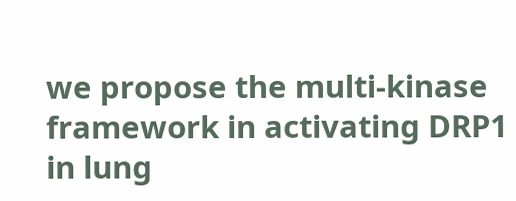we propose the multi-kinase framework in activating DRP1 in lung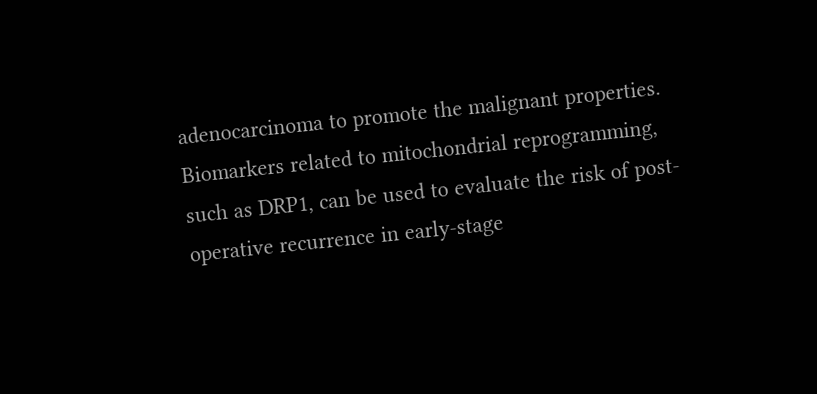adenocarcinoma to promote the malignant properties. Biomarkers related to mitochondrial reprogramming, such as DRP1, can be used to evaluate the risk of post-operative recurrence in early-stage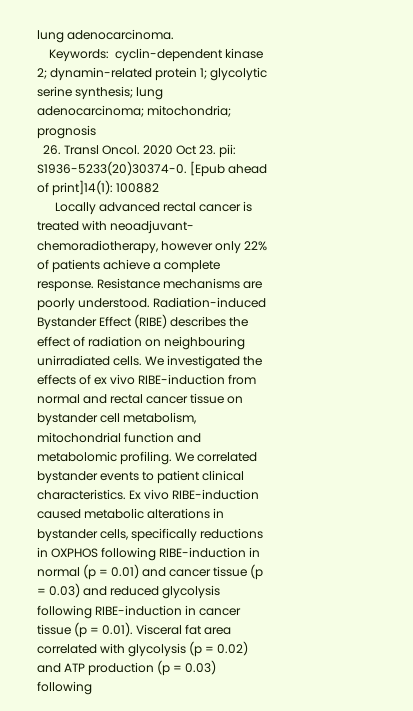lung adenocarcinoma.
    Keywords:  cyclin-dependent kinase 2; dynamin-related protein 1; glycolytic serine synthesis; lung adenocarcinoma; mitochondria; prognosis
  26. Transl Oncol. 2020 Oct 23. pii: S1936-5233(20)30374-0. [Epub ahead of print]14(1): 100882
      Locally advanced rectal cancer is treated with neoadjuvant-chemoradiotherapy, however only 22% of patients achieve a complete response. Resistance mechanisms are poorly understood. Radiation-induced Bystander Effect (RIBE) describes the effect of radiation on neighbouring unirradiated cells. We investigated the effects of ex vivo RIBE-induction from normal and rectal cancer tissue on bystander cell metabolism, mitochondrial function and metabolomic profiling. We correlated bystander events to patient clinical characteristics. Ex vivo RIBE-induction caused metabolic alterations in bystander cells, specifically reductions in OXPHOS following RIBE-induction in normal (p = 0.01) and cancer tissue (p = 0.03) and reduced glycolysis following RIBE-induction in cancer tissue (p = 0.01). Visceral fat area correlated with glycolysis (p = 0.02) and ATP production (p = 0.03) following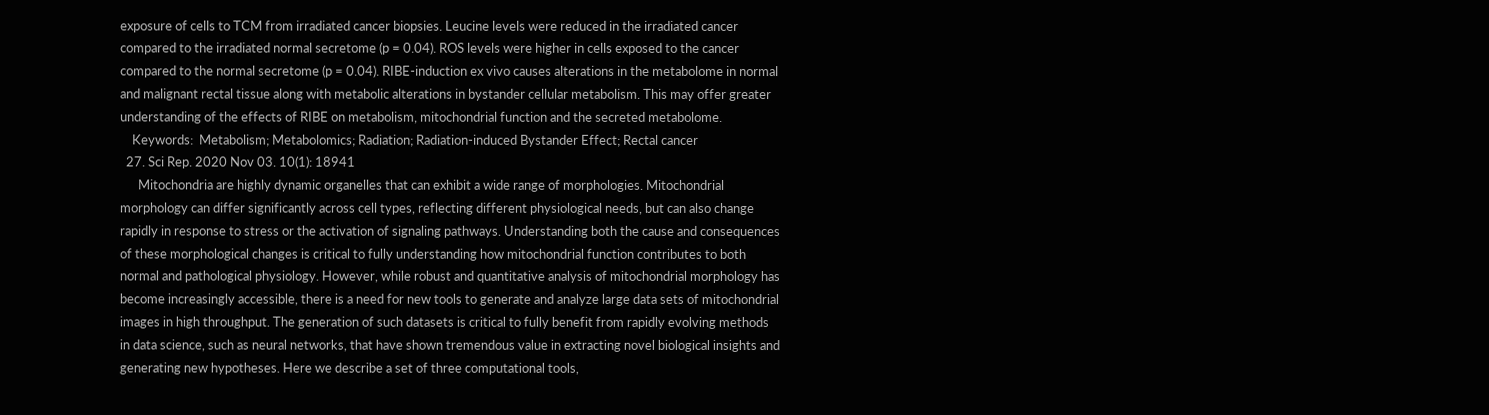exposure of cells to TCM from irradiated cancer biopsies. Leucine levels were reduced in the irradiated cancer compared to the irradiated normal secretome (p = 0.04). ROS levels were higher in cells exposed to the cancer compared to the normal secretome (p = 0.04). RIBE-induction ex vivo causes alterations in the metabolome in normal and malignant rectal tissue along with metabolic alterations in bystander cellular metabolism. This may offer greater understanding of the effects of RIBE on metabolism, mitochondrial function and the secreted metabolome.
    Keywords:  Metabolism; Metabolomics; Radiation; Radiation-induced Bystander Effect; Rectal cancer
  27. Sci Rep. 2020 Nov 03. 10(1): 18941
      Mitochondria are highly dynamic organelles that can exhibit a wide range of morphologies. Mitochondrial morphology can differ significantly across cell types, reflecting different physiological needs, but can also change rapidly in response to stress or the activation of signaling pathways. Understanding both the cause and consequences of these morphological changes is critical to fully understanding how mitochondrial function contributes to both normal and pathological physiology. However, while robust and quantitative analysis of mitochondrial morphology has become increasingly accessible, there is a need for new tools to generate and analyze large data sets of mitochondrial images in high throughput. The generation of such datasets is critical to fully benefit from rapidly evolving methods in data science, such as neural networks, that have shown tremendous value in extracting novel biological insights and generating new hypotheses. Here we describe a set of three computational tools,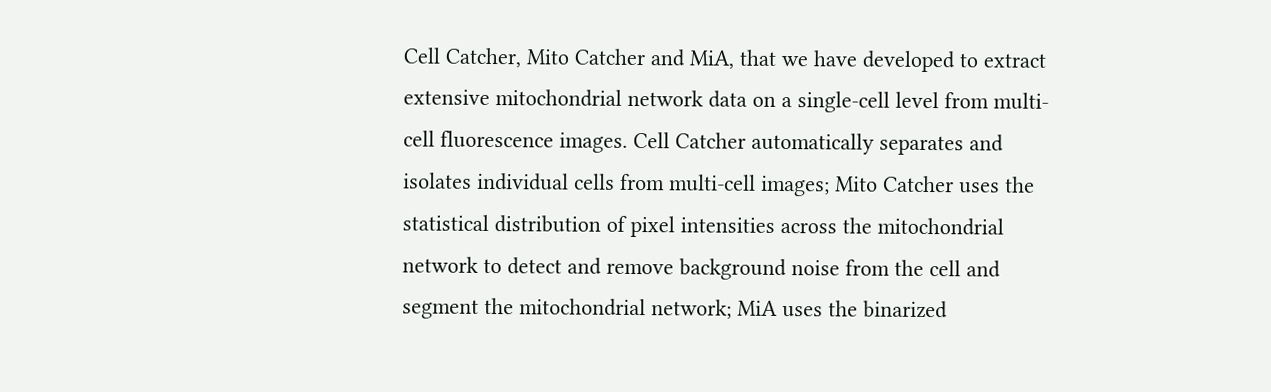Cell Catcher, Mito Catcher and MiA, that we have developed to extract extensive mitochondrial network data on a single-cell level from multi-cell fluorescence images. Cell Catcher automatically separates and isolates individual cells from multi-cell images; Mito Catcher uses the statistical distribution of pixel intensities across the mitochondrial network to detect and remove background noise from the cell and segment the mitochondrial network; MiA uses the binarized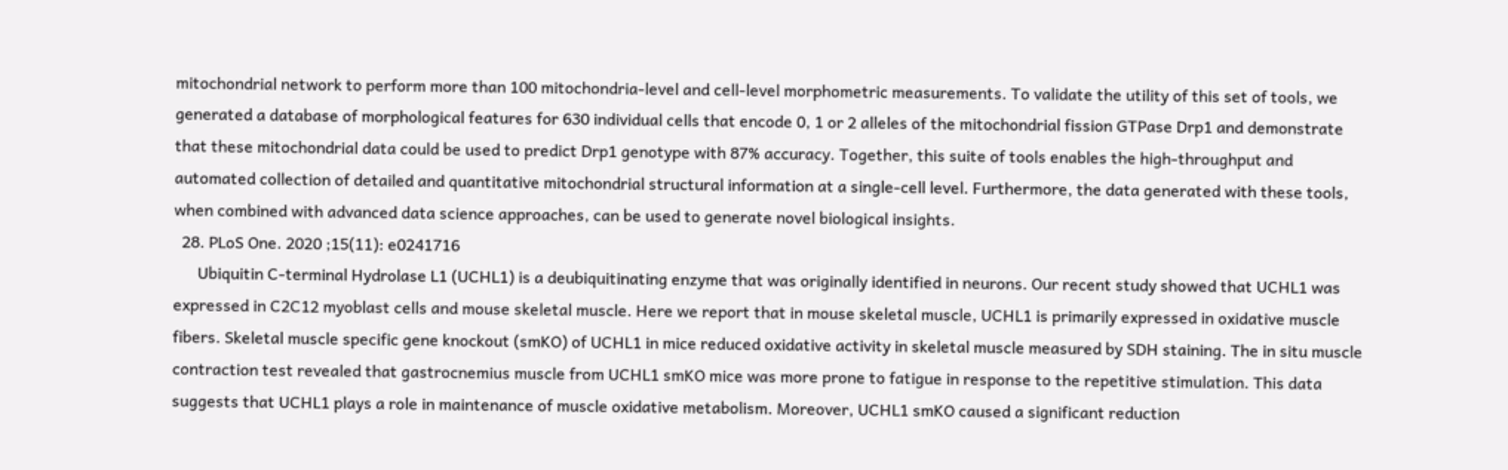mitochondrial network to perform more than 100 mitochondria-level and cell-level morphometric measurements. To validate the utility of this set of tools, we generated a database of morphological features for 630 individual cells that encode 0, 1 or 2 alleles of the mitochondrial fission GTPase Drp1 and demonstrate that these mitochondrial data could be used to predict Drp1 genotype with 87% accuracy. Together, this suite of tools enables the high-throughput and automated collection of detailed and quantitative mitochondrial structural information at a single-cell level. Furthermore, the data generated with these tools, when combined with advanced data science approaches, can be used to generate novel biological insights.
  28. PLoS One. 2020 ;15(11): e0241716
      Ubiquitin C-terminal Hydrolase L1 (UCHL1) is a deubiquitinating enzyme that was originally identified in neurons. Our recent study showed that UCHL1 was expressed in C2C12 myoblast cells and mouse skeletal muscle. Here we report that in mouse skeletal muscle, UCHL1 is primarily expressed in oxidative muscle fibers. Skeletal muscle specific gene knockout (smKO) of UCHL1 in mice reduced oxidative activity in skeletal muscle measured by SDH staining. The in situ muscle contraction test revealed that gastrocnemius muscle from UCHL1 smKO mice was more prone to fatigue in response to the repetitive stimulation. This data suggests that UCHL1 plays a role in maintenance of muscle oxidative metabolism. Moreover, UCHL1 smKO caused a significant reduction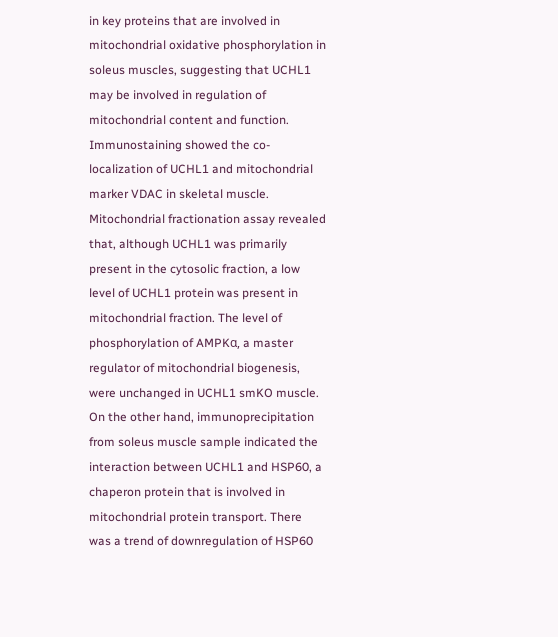in key proteins that are involved in mitochondrial oxidative phosphorylation in soleus muscles, suggesting that UCHL1 may be involved in regulation of mitochondrial content and function. Immunostaining showed the co-localization of UCHL1 and mitochondrial marker VDAC in skeletal muscle. Mitochondrial fractionation assay revealed that, although UCHL1 was primarily present in the cytosolic fraction, a low level of UCHL1 protein was present in mitochondrial fraction. The level of phosphorylation of AMPKα, a master regulator of mitochondrial biogenesis, were unchanged in UCHL1 smKO muscle. On the other hand, immunoprecipitation from soleus muscle sample indicated the interaction between UCHL1 and HSP60, a chaperon protein that is involved in mitochondrial protein transport. There was a trend of downregulation of HSP60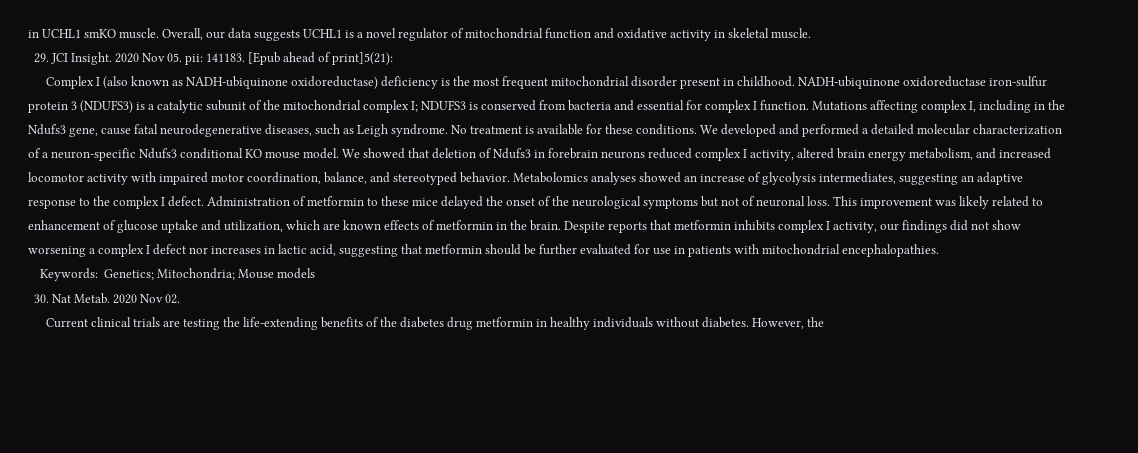in UCHL1 smKO muscle. Overall, our data suggests UCHL1 is a novel regulator of mitochondrial function and oxidative activity in skeletal muscle.
  29. JCI Insight. 2020 Nov 05. pii: 141183. [Epub ahead of print]5(21):
      Complex I (also known as NADH-ubiquinone oxidoreductase) deficiency is the most frequent mitochondrial disorder present in childhood. NADH-ubiquinone oxidoreductase iron-sulfur protein 3 (NDUFS3) is a catalytic subunit of the mitochondrial complex I; NDUFS3 is conserved from bacteria and essential for complex I function. Mutations affecting complex I, including in the Ndufs3 gene, cause fatal neurodegenerative diseases, such as Leigh syndrome. No treatment is available for these conditions. We developed and performed a detailed molecular characterization of a neuron-specific Ndufs3 conditional KO mouse model. We showed that deletion of Ndufs3 in forebrain neurons reduced complex I activity, altered brain energy metabolism, and increased locomotor activity with impaired motor coordination, balance, and stereotyped behavior. Metabolomics analyses showed an increase of glycolysis intermediates, suggesting an adaptive response to the complex I defect. Administration of metformin to these mice delayed the onset of the neurological symptoms but not of neuronal loss. This improvement was likely related to enhancement of glucose uptake and utilization, which are known effects of metformin in the brain. Despite reports that metformin inhibits complex I activity, our findings did not show worsening a complex I defect nor increases in lactic acid, suggesting that metformin should be further evaluated for use in patients with mitochondrial encephalopathies.
    Keywords:  Genetics; Mitochondria; Mouse models
  30. Nat Metab. 2020 Nov 02.
      Current clinical trials are testing the life-extending benefits of the diabetes drug metformin in healthy individuals without diabetes. However, the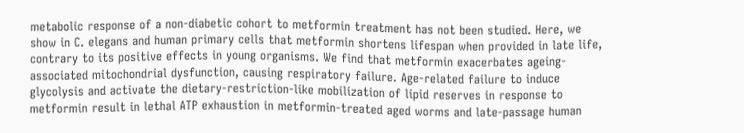metabolic response of a non-diabetic cohort to metformin treatment has not been studied. Here, we show in C. elegans and human primary cells that metformin shortens lifespan when provided in late life, contrary to its positive effects in young organisms. We find that metformin exacerbates ageing-associated mitochondrial dysfunction, causing respiratory failure. Age-related failure to induce glycolysis and activate the dietary-restriction-like mobilization of lipid reserves in response to metformin result in lethal ATP exhaustion in metformin-treated aged worms and late-passage human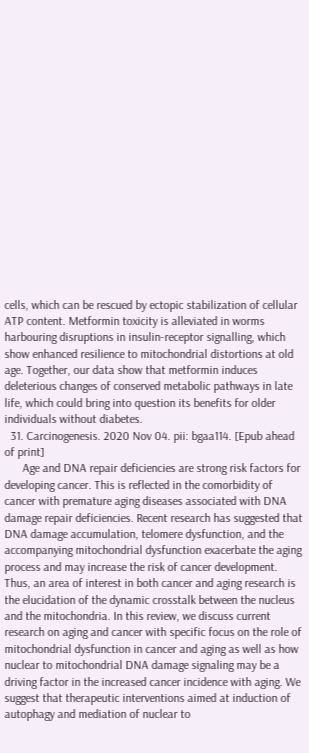cells, which can be rescued by ectopic stabilization of cellular ATP content. Metformin toxicity is alleviated in worms harbouring disruptions in insulin-receptor signalling, which show enhanced resilience to mitochondrial distortions at old age. Together, our data show that metformin induces deleterious changes of conserved metabolic pathways in late life, which could bring into question its benefits for older individuals without diabetes.
  31. Carcinogenesis. 2020 Nov 04. pii: bgaa114. [Epub ahead of print]
      Age and DNA repair deficiencies are strong risk factors for developing cancer. This is reflected in the comorbidity of cancer with premature aging diseases associated with DNA damage repair deficiencies. Recent research has suggested that DNA damage accumulation, telomere dysfunction, and the accompanying mitochondrial dysfunction exacerbate the aging process and may increase the risk of cancer development. Thus, an area of interest in both cancer and aging research is the elucidation of the dynamic crosstalk between the nucleus and the mitochondria. In this review, we discuss current research on aging and cancer with specific focus on the role of mitochondrial dysfunction in cancer and aging as well as how nuclear to mitochondrial DNA damage signaling may be a driving factor in the increased cancer incidence with aging. We suggest that therapeutic interventions aimed at induction of autophagy and mediation of nuclear to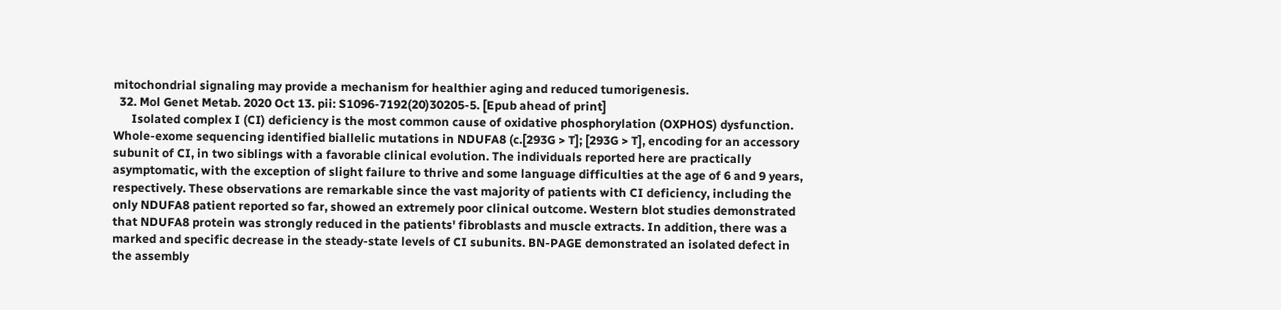mitochondrial signaling may provide a mechanism for healthier aging and reduced tumorigenesis.
  32. Mol Genet Metab. 2020 Oct 13. pii: S1096-7192(20)30205-5. [Epub ahead of print]
      Isolated complex I (CI) deficiency is the most common cause of oxidative phosphorylation (OXPHOS) dysfunction. Whole-exome sequencing identified biallelic mutations in NDUFA8 (c.[293G > T]; [293G > T], encoding for an accessory subunit of CI, in two siblings with a favorable clinical evolution. The individuals reported here are practically asymptomatic, with the exception of slight failure to thrive and some language difficulties at the age of 6 and 9 years, respectively. These observations are remarkable since the vast majority of patients with CI deficiency, including the only NDUFA8 patient reported so far, showed an extremely poor clinical outcome. Western blot studies demonstrated that NDUFA8 protein was strongly reduced in the patients' fibroblasts and muscle extracts. In addition, there was a marked and specific decrease in the steady-state levels of CI subunits. BN-PAGE demonstrated an isolated defect in the assembly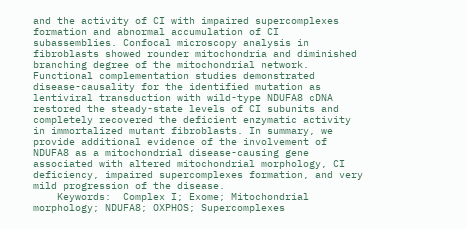and the activity of CI with impaired supercomplexes formation and abnormal accumulation of CI subassemblies. Confocal microscopy analysis in fibroblasts showed rounder mitochondria and diminished branching degree of the mitochondrial network. Functional complementation studies demonstrated disease-causality for the identified mutation as lentiviral transduction with wild-type NDUFA8 cDNA restored the steady-state levels of CI subunits and completely recovered the deficient enzymatic activity in immortalized mutant fibroblasts. In summary, we provide additional evidence of the involvement of NDUFA8 as a mitochondrial disease-causing gene associated with altered mitochondrial morphology, CI deficiency, impaired supercomplexes formation, and very mild progression of the disease.
    Keywords:  Complex I; Exome; Mitochondrial morphology; NDUFA8; OXPHOS; Supercomplexes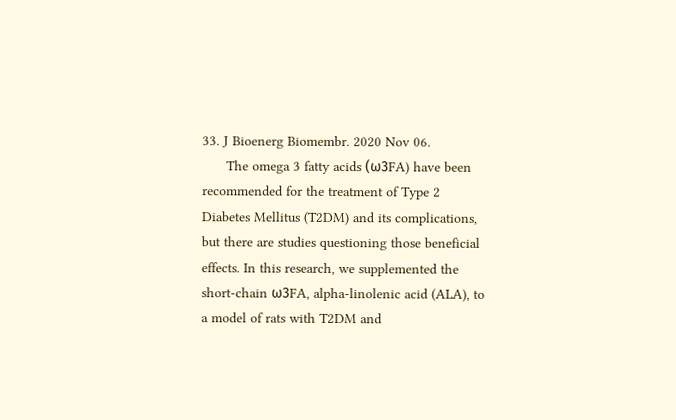33. J Bioenerg Biomembr. 2020 Nov 06.
      The omega 3 fatty acids (ω3FA) have been recommended for the treatment of Type 2 Diabetes Mellitus (T2DM) and its complications, but there are studies questioning those beneficial effects. In this research, we supplemented the short-chain ω3FA, alpha-linolenic acid (ALA), to a model of rats with T2DM and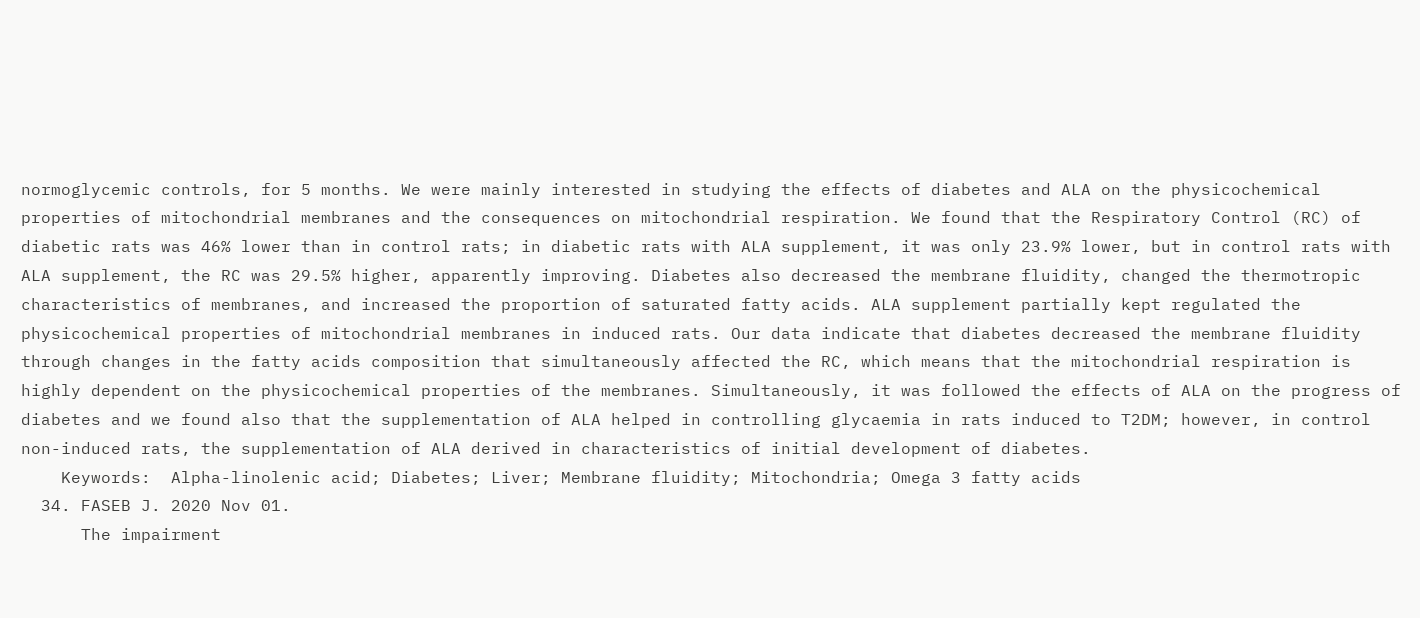normoglycemic controls, for 5 months. We were mainly interested in studying the effects of diabetes and ALA on the physicochemical properties of mitochondrial membranes and the consequences on mitochondrial respiration. We found that the Respiratory Control (RC) of diabetic rats was 46% lower than in control rats; in diabetic rats with ALA supplement, it was only 23.9% lower, but in control rats with ALA supplement, the RC was 29.5% higher, apparently improving. Diabetes also decreased the membrane fluidity, changed the thermotropic characteristics of membranes, and increased the proportion of saturated fatty acids. ALA supplement partially kept regulated the physicochemical properties of mitochondrial membranes in induced rats. Our data indicate that diabetes decreased the membrane fluidity through changes in the fatty acids composition that simultaneously affected the RC, which means that the mitochondrial respiration is highly dependent on the physicochemical properties of the membranes. Simultaneously, it was followed the effects of ALA on the progress of diabetes and we found also that the supplementation of ALA helped in controlling glycaemia in rats induced to T2DM; however, in control non-induced rats, the supplementation of ALA derived in characteristics of initial development of diabetes.
    Keywords:  Alpha-linolenic acid; Diabetes; Liver; Membrane fluidity; Mitochondria; Omega 3 fatty acids
  34. FASEB J. 2020 Nov 01.
      The impairment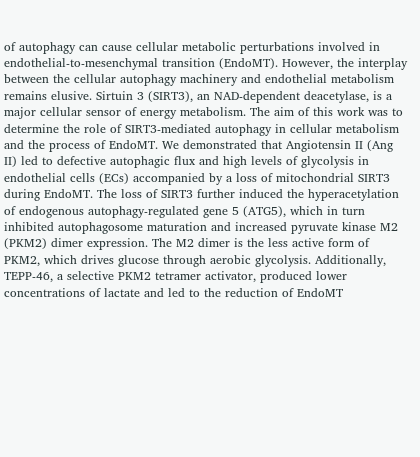of autophagy can cause cellular metabolic perturbations involved in endothelial-to-mesenchymal transition (EndoMT). However, the interplay between the cellular autophagy machinery and endothelial metabolism remains elusive. Sirtuin 3 (SIRT3), an NAD-dependent deacetylase, is a major cellular sensor of energy metabolism. The aim of this work was to determine the role of SIRT3-mediated autophagy in cellular metabolism and the process of EndoMT. We demonstrated that Angiotensin II (Ang II) led to defective autophagic flux and high levels of glycolysis in endothelial cells (ECs) accompanied by a loss of mitochondrial SIRT3 during EndoMT. The loss of SIRT3 further induced the hyperacetylation of endogenous autophagy-regulated gene 5 (ATG5), which in turn inhibited autophagosome maturation and increased pyruvate kinase M2 (PKM2) dimer expression. The M2 dimer is the less active form of PKM2, which drives glucose through aerobic glycolysis. Additionally, TEPP-46, a selective PKM2 tetramer activator, produced lower concentrations of lactate and led to the reduction of EndoMT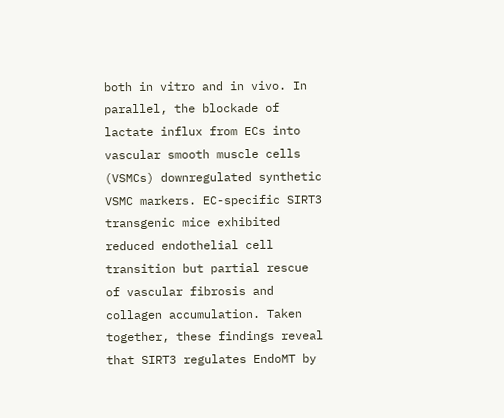both in vitro and in vivo. In parallel, the blockade of lactate influx from ECs into vascular smooth muscle cells (VSMCs) downregulated synthetic VSMC markers. EC-specific SIRT3 transgenic mice exhibited reduced endothelial cell transition but partial rescue of vascular fibrosis and collagen accumulation. Taken together, these findings reveal that SIRT3 regulates EndoMT by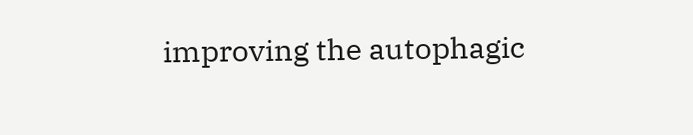improving the autophagic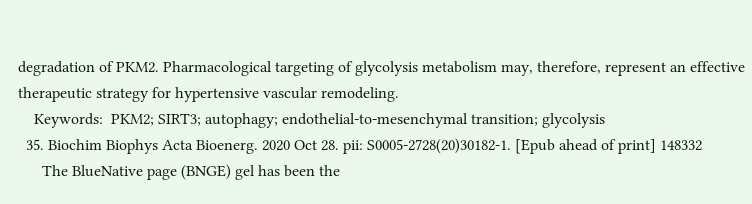degradation of PKM2. Pharmacological targeting of glycolysis metabolism may, therefore, represent an effective therapeutic strategy for hypertensive vascular remodeling.
    Keywords:  PKM2; SIRT3; autophagy; endothelial-to-mesenchymal transition; glycolysis
  35. Biochim Biophys Acta Bioenerg. 2020 Oct 28. pii: S0005-2728(20)30182-1. [Epub ahead of print] 148332
      The BlueNative page (BNGE) gel has been the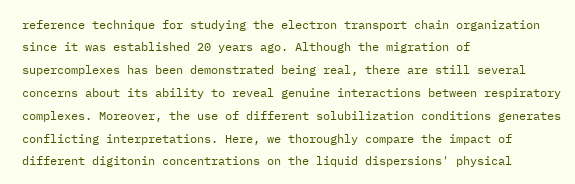reference technique for studying the electron transport chain organization since it was established 20 years ago. Although the migration of supercomplexes has been demonstrated being real, there are still several concerns about its ability to reveal genuine interactions between respiratory complexes. Moreover, the use of different solubilization conditions generates conflicting interpretations. Here, we thoroughly compare the impact of different digitonin concentrations on the liquid dispersions' physical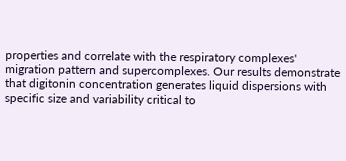properties and correlate with the respiratory complexes' migration pattern and supercomplexes. Our results demonstrate that digitonin concentration generates liquid dispersions with specific size and variability critical to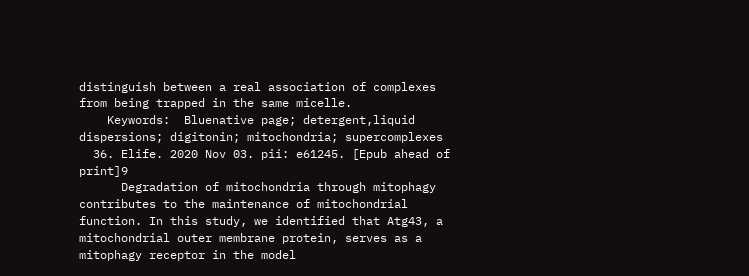distinguish between a real association of complexes from being trapped in the same micelle.
    Keywords:  Bluenative page; detergent,liquid dispersions; digitonin; mitochondria; supercomplexes
  36. Elife. 2020 Nov 03. pii: e61245. [Epub ahead of print]9
      Degradation of mitochondria through mitophagy contributes to the maintenance of mitochondrial function. In this study, we identified that Atg43, a mitochondrial outer membrane protein, serves as a mitophagy receptor in the model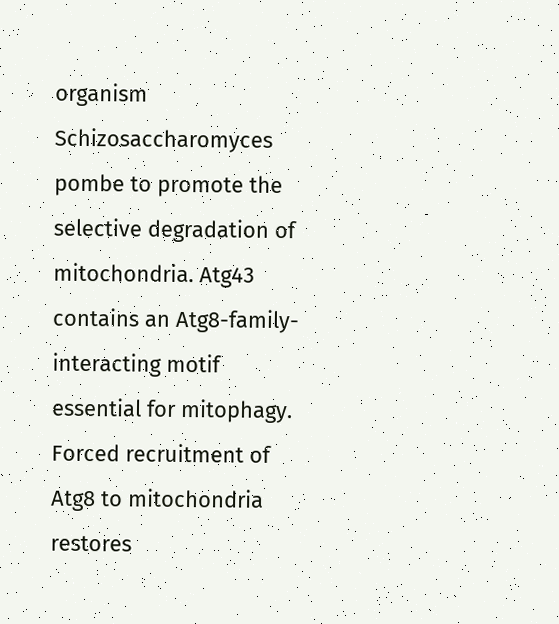organism Schizosaccharomyces pombe to promote the selective degradation of mitochondria. Atg43 contains an Atg8-family-interacting motif essential for mitophagy. Forced recruitment of Atg8 to mitochondria restores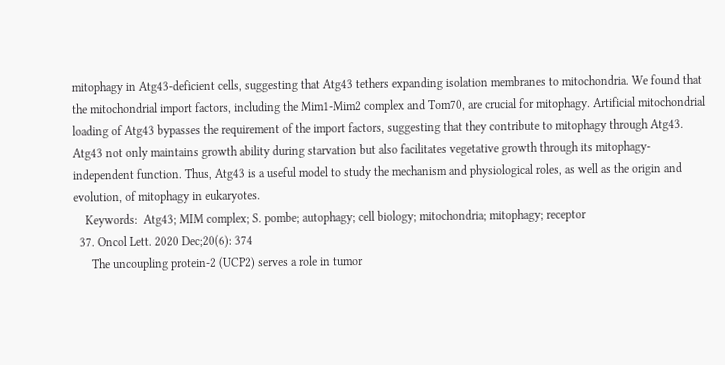mitophagy in Atg43-deficient cells, suggesting that Atg43 tethers expanding isolation membranes to mitochondria. We found that the mitochondrial import factors, including the Mim1-Mim2 complex and Tom70, are crucial for mitophagy. Artificial mitochondrial loading of Atg43 bypasses the requirement of the import factors, suggesting that they contribute to mitophagy through Atg43. Atg43 not only maintains growth ability during starvation but also facilitates vegetative growth through its mitophagy-independent function. Thus, Atg43 is a useful model to study the mechanism and physiological roles, as well as the origin and evolution, of mitophagy in eukaryotes.
    Keywords:  Atg43; MIM complex; S. pombe; autophagy; cell biology; mitochondria; mitophagy; receptor
  37. Oncol Lett. 2020 Dec;20(6): 374
      The uncoupling protein-2 (UCP2) serves a role in tumor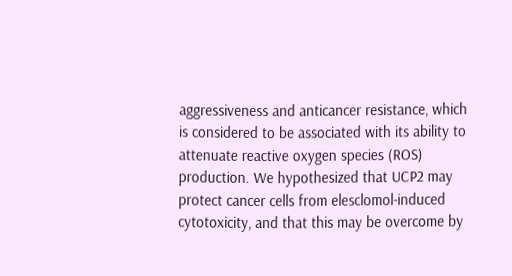aggressiveness and anticancer resistance, which is considered to be associated with its ability to attenuate reactive oxygen species (ROS) production. We hypothesized that UCP2 may protect cancer cells from elesclomol-induced cytotoxicity, and that this may be overcome by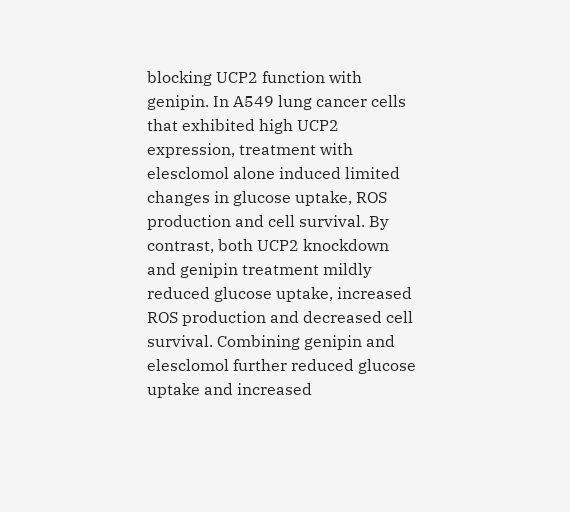blocking UCP2 function with genipin. In A549 lung cancer cells that exhibited high UCP2 expression, treatment with elesclomol alone induced limited changes in glucose uptake, ROS production and cell survival. By contrast, both UCP2 knockdown and genipin treatment mildly reduced glucose uptake, increased ROS production and decreased cell survival. Combining genipin and elesclomol further reduced glucose uptake and increased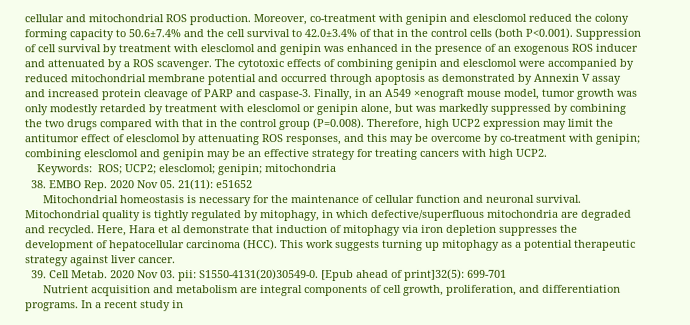cellular and mitochondrial ROS production. Moreover, co-treatment with genipin and elesclomol reduced the colony forming capacity to 50.6±7.4% and the cell survival to 42.0±3.4% of that in the control cells (both P<0.001). Suppression of cell survival by treatment with elesclomol and genipin was enhanced in the presence of an exogenous ROS inducer and attenuated by a ROS scavenger. The cytotoxic effects of combining genipin and elesclomol were accompanied by reduced mitochondrial membrane potential and occurred through apoptosis as demonstrated by Annexin V assay and increased protein cleavage of PARP and caspase-3. Finally, in an A549 ×enograft mouse model, tumor growth was only modestly retarded by treatment with elesclomol or genipin alone, but was markedly suppressed by combining the two drugs compared with that in the control group (P=0.008). Therefore, high UCP2 expression may limit the antitumor effect of elesclomol by attenuating ROS responses, and this may be overcome by co-treatment with genipin; combining elesclomol and genipin may be an effective strategy for treating cancers with high UCP2.
    Keywords:  ROS; UCP2; elesclomol; genipin; mitochondria
  38. EMBO Rep. 2020 Nov 05. 21(11): e51652
      Mitochondrial homeostasis is necessary for the maintenance of cellular function and neuronal survival. Mitochondrial quality is tightly regulated by mitophagy, in which defective/superfluous mitochondria are degraded and recycled. Here, Hara et al demonstrate that induction of mitophagy via iron depletion suppresses the development of hepatocellular carcinoma (HCC). This work suggests turning up mitophagy as a potential therapeutic strategy against liver cancer.
  39. Cell Metab. 2020 Nov 03. pii: S1550-4131(20)30549-0. [Epub ahead of print]32(5): 699-701
      Nutrient acquisition and metabolism are integral components of cell growth, proliferation, and differentiation programs. In a recent study in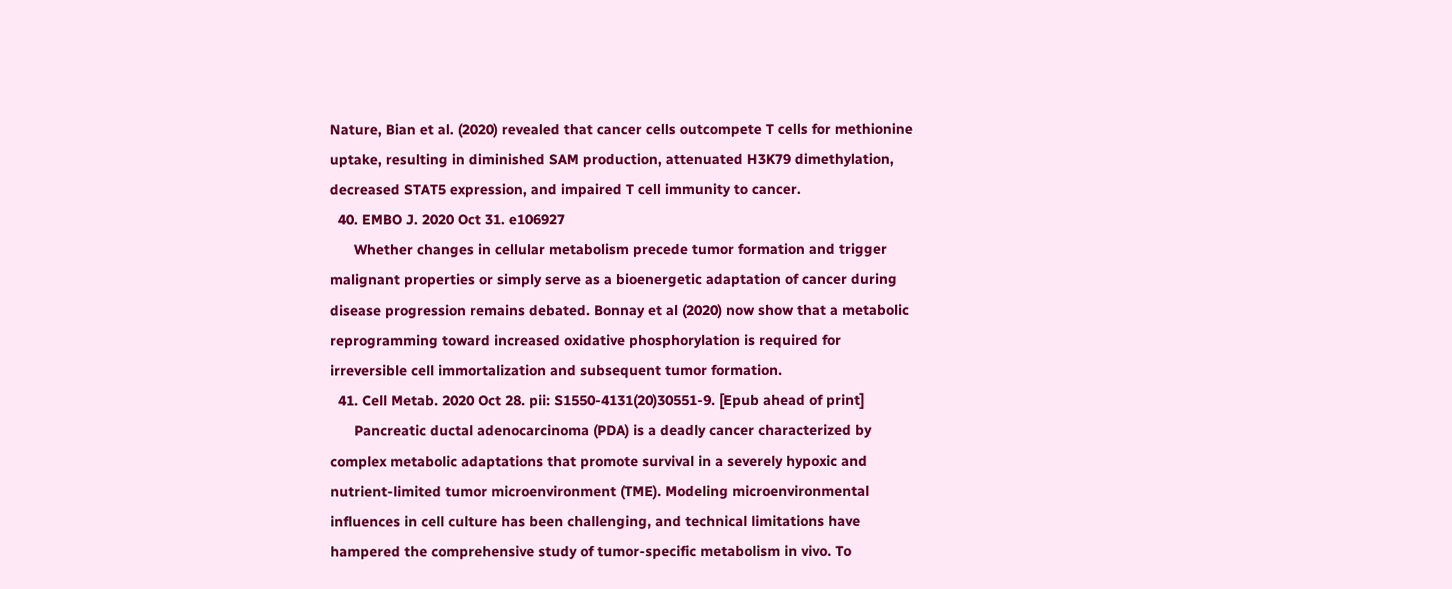Nature, Bian et al. (2020) revealed that cancer cells outcompete T cells for methionine uptake, resulting in diminished SAM production, attenuated H3K79 dimethylation, decreased STAT5 expression, and impaired T cell immunity to cancer.
  40. EMBO J. 2020 Oct 31. e106927
      Whether changes in cellular metabolism precede tumor formation and trigger malignant properties or simply serve as a bioenergetic adaptation of cancer during disease progression remains debated. Bonnay et al (2020) now show that a metabolic reprogramming toward increased oxidative phosphorylation is required for irreversible cell immortalization and subsequent tumor formation.
  41. Cell Metab. 2020 Oct 28. pii: S1550-4131(20)30551-9. [Epub ahead of print]
      Pancreatic ductal adenocarcinoma (PDA) is a deadly cancer characterized by complex metabolic adaptations that promote survival in a severely hypoxic and nutrient-limited tumor microenvironment (TME). Modeling microenvironmental influences in cell culture has been challenging, and technical limitations have hampered the comprehensive study of tumor-specific metabolism in vivo. To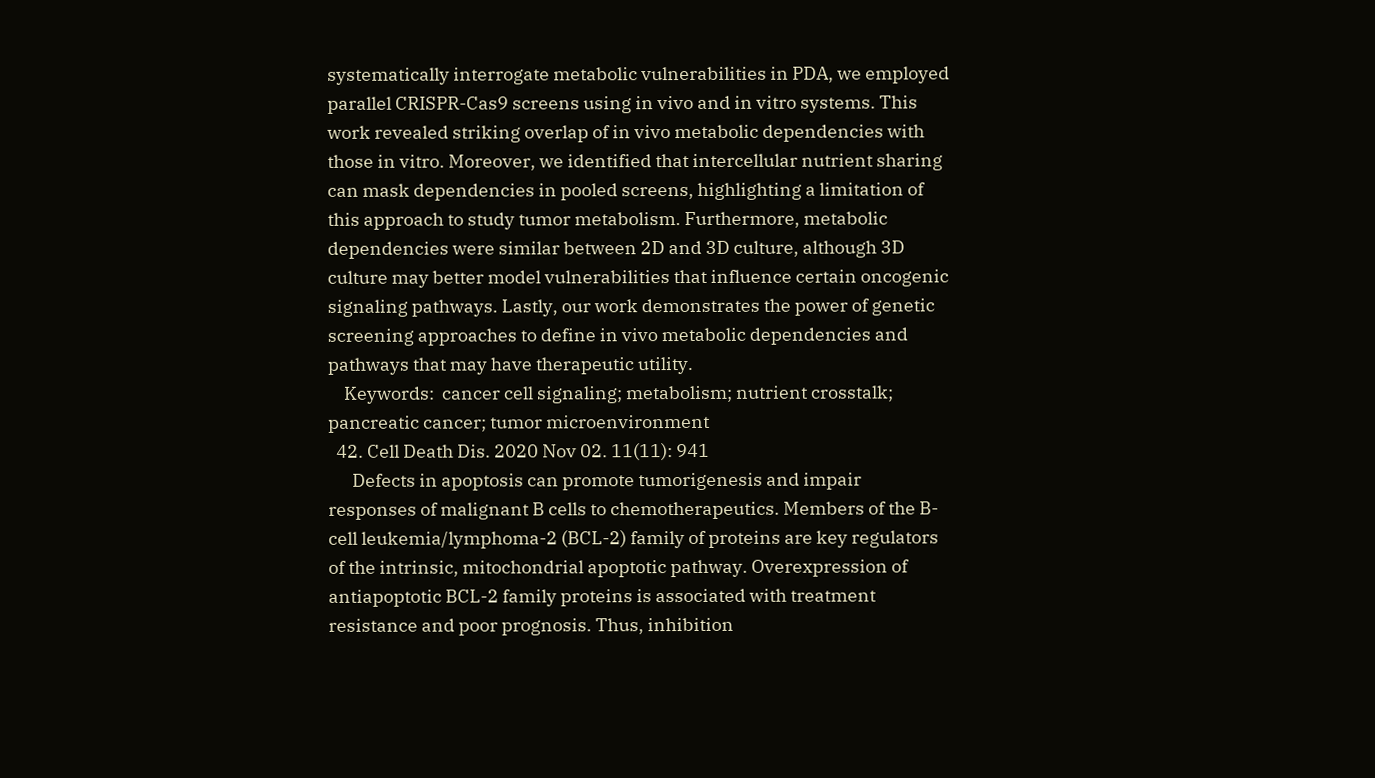systematically interrogate metabolic vulnerabilities in PDA, we employed parallel CRISPR-Cas9 screens using in vivo and in vitro systems. This work revealed striking overlap of in vivo metabolic dependencies with those in vitro. Moreover, we identified that intercellular nutrient sharing can mask dependencies in pooled screens, highlighting a limitation of this approach to study tumor metabolism. Furthermore, metabolic dependencies were similar between 2D and 3D culture, although 3D culture may better model vulnerabilities that influence certain oncogenic signaling pathways. Lastly, our work demonstrates the power of genetic screening approaches to define in vivo metabolic dependencies and pathways that may have therapeutic utility.
    Keywords:  cancer cell signaling; metabolism; nutrient crosstalk; pancreatic cancer; tumor microenvironment
  42. Cell Death Dis. 2020 Nov 02. 11(11): 941
      Defects in apoptosis can promote tumorigenesis and impair responses of malignant B cells to chemotherapeutics. Members of the B-cell leukemia/lymphoma-2 (BCL-2) family of proteins are key regulators of the intrinsic, mitochondrial apoptotic pathway. Overexpression of antiapoptotic BCL-2 family proteins is associated with treatment resistance and poor prognosis. Thus, inhibition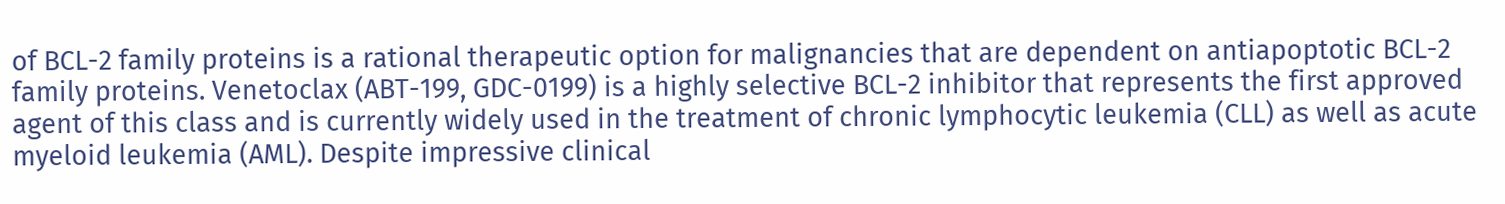of BCL-2 family proteins is a rational therapeutic option for malignancies that are dependent on antiapoptotic BCL-2 family proteins. Venetoclax (ABT-199, GDC-0199) is a highly selective BCL-2 inhibitor that represents the first approved agent of this class and is currently widely used in the treatment of chronic lymphocytic leukemia (CLL) as well as acute myeloid leukemia (AML). Despite impressive clinical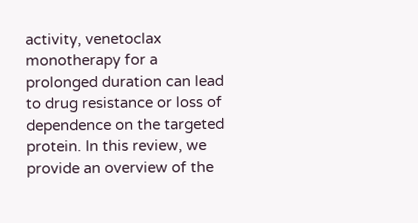activity, venetoclax monotherapy for a prolonged duration can lead to drug resistance or loss of dependence on the targeted protein. In this review, we provide an overview of the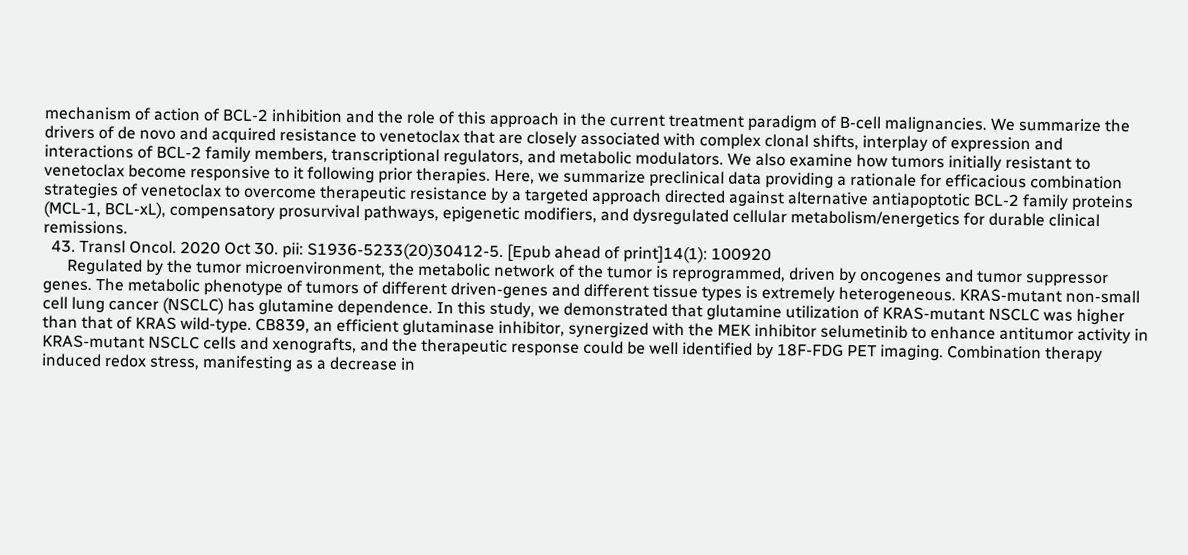mechanism of action of BCL-2 inhibition and the role of this approach in the current treatment paradigm of B-cell malignancies. We summarize the drivers of de novo and acquired resistance to venetoclax that are closely associated with complex clonal shifts, interplay of expression and interactions of BCL-2 family members, transcriptional regulators, and metabolic modulators. We also examine how tumors initially resistant to venetoclax become responsive to it following prior therapies. Here, we summarize preclinical data providing a rationale for efficacious combination strategies of venetoclax to overcome therapeutic resistance by a targeted approach directed against alternative antiapoptotic BCL-2 family proteins (MCL-1, BCL-xL), compensatory prosurvival pathways, epigenetic modifiers, and dysregulated cellular metabolism/energetics for durable clinical remissions.
  43. Transl Oncol. 2020 Oct 30. pii: S1936-5233(20)30412-5. [Epub ahead of print]14(1): 100920
      Regulated by the tumor microenvironment, the metabolic network of the tumor is reprogrammed, driven by oncogenes and tumor suppressor genes. The metabolic phenotype of tumors of different driven-genes and different tissue types is extremely heterogeneous. KRAS-mutant non-small cell lung cancer (NSCLC) has glutamine dependence. In this study, we demonstrated that glutamine utilization of KRAS-mutant NSCLC was higher than that of KRAS wild-type. CB839, an efficient glutaminase inhibitor, synergized with the MEK inhibitor selumetinib to enhance antitumor activity in KRAS-mutant NSCLC cells and xenografts, and the therapeutic response could be well identified by 18F-FDG PET imaging. Combination therapy induced redox stress, manifesting as a decrease in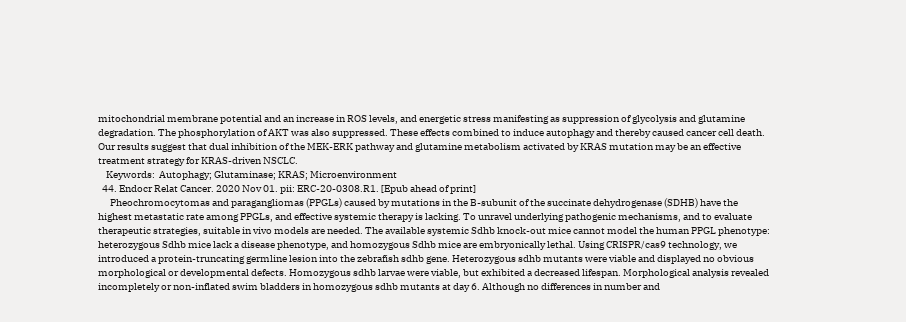mitochondrial membrane potential and an increase in ROS levels, and energetic stress manifesting as suppression of glycolysis and glutamine degradation. The phosphorylation of AKT was also suppressed. These effects combined to induce autophagy and thereby caused cancer cell death. Our results suggest that dual inhibition of the MEK-ERK pathway and glutamine metabolism activated by KRAS mutation may be an effective treatment strategy for KRAS-driven NSCLC.
    Keywords:  Autophagy; Glutaminase; KRAS; Microenvironment
  44. Endocr Relat Cancer. 2020 Nov 01. pii: ERC-20-0308.R1. [Epub ahead of print]
      Pheochromocytomas and paragangliomas (PPGLs) caused by mutations in the B-subunit of the succinate dehydrogenase (SDHB) have the highest metastatic rate among PPGLs, and effective systemic therapy is lacking. To unravel underlying pathogenic mechanisms, and to evaluate therapeutic strategies, suitable in vivo models are needed. The available systemic Sdhb knock-out mice cannot model the human PPGL phenotype: heterozygous Sdhb mice lack a disease phenotype, and homozygous Sdhb mice are embryonically lethal. Using CRISPR/cas9 technology, we introduced a protein-truncating germline lesion into the zebrafish sdhb gene. Heterozygous sdhb mutants were viable and displayed no obvious morphological or developmental defects. Homozygous sdhb larvae were viable, but exhibited a decreased lifespan. Morphological analysis revealed incompletely or non-inflated swim bladders in homozygous sdhb mutants at day 6. Although no differences in number and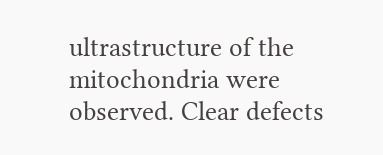ultrastructure of the mitochondria were observed. Clear defects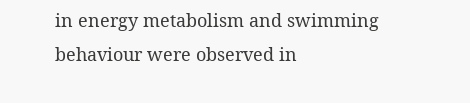in energy metabolism and swimming behaviour were observed in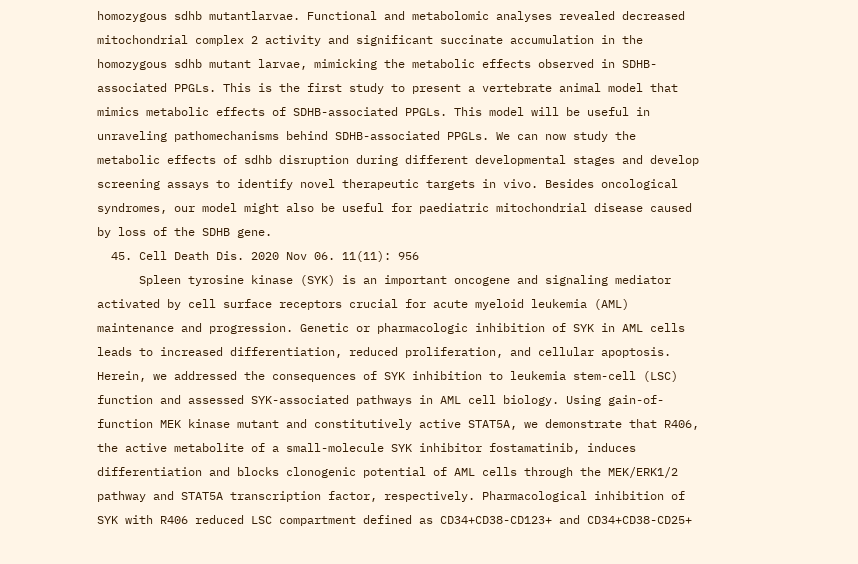homozygous sdhb mutantlarvae. Functional and metabolomic analyses revealed decreased mitochondrial complex 2 activity and significant succinate accumulation in the homozygous sdhb mutant larvae, mimicking the metabolic effects observed in SDHB-associated PPGLs. This is the first study to present a vertebrate animal model that mimics metabolic effects of SDHB-associated PPGLs. This model will be useful in unraveling pathomechanisms behind SDHB-associated PPGLs. We can now study the metabolic effects of sdhb disruption during different developmental stages and develop screening assays to identify novel therapeutic targets in vivo. Besides oncological syndromes, our model might also be useful for paediatric mitochondrial disease caused by loss of the SDHB gene.
  45. Cell Death Dis. 2020 Nov 06. 11(11): 956
      Spleen tyrosine kinase (SYK) is an important oncogene and signaling mediator activated by cell surface receptors crucial for acute myeloid leukemia (AML) maintenance and progression. Genetic or pharmacologic inhibition of SYK in AML cells leads to increased differentiation, reduced proliferation, and cellular apoptosis. Herein, we addressed the consequences of SYK inhibition to leukemia stem-cell (LSC) function and assessed SYK-associated pathways in AML cell biology. Using gain-of-function MEK kinase mutant and constitutively active STAT5A, we demonstrate that R406, the active metabolite of a small-molecule SYK inhibitor fostamatinib, induces differentiation and blocks clonogenic potential of AML cells through the MEK/ERK1/2 pathway and STAT5A transcription factor, respectively. Pharmacological inhibition of SYK with R406 reduced LSC compartment defined as CD34+CD38-CD123+ and CD34+CD38-CD25+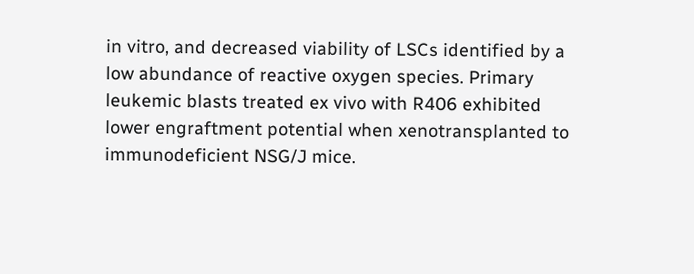in vitro, and decreased viability of LSCs identified by a low abundance of reactive oxygen species. Primary leukemic blasts treated ex vivo with R406 exhibited lower engraftment potential when xenotransplanted to immunodeficient NSG/J mice.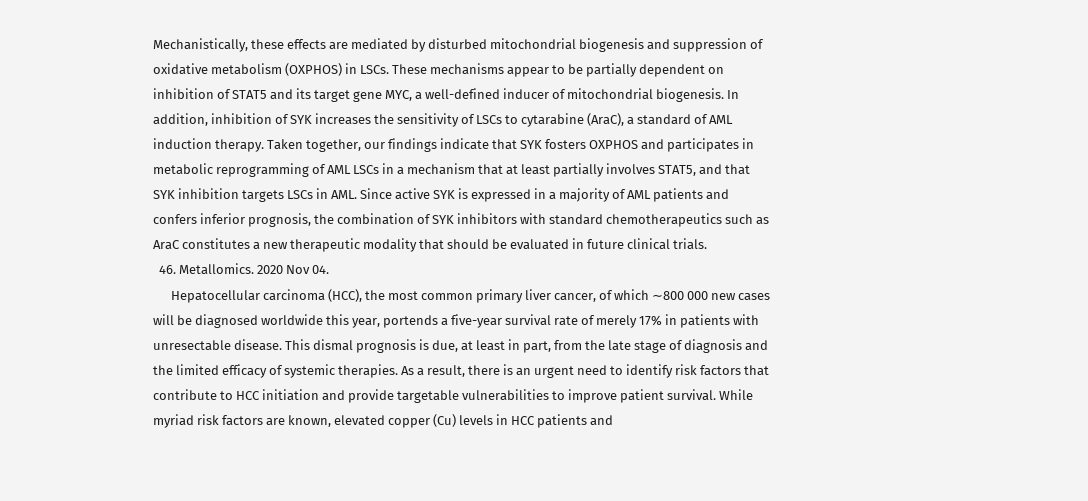Mechanistically, these effects are mediated by disturbed mitochondrial biogenesis and suppression of oxidative metabolism (OXPHOS) in LSCs. These mechanisms appear to be partially dependent on inhibition of STAT5 and its target gene MYC, a well-defined inducer of mitochondrial biogenesis. In addition, inhibition of SYK increases the sensitivity of LSCs to cytarabine (AraC), a standard of AML induction therapy. Taken together, our findings indicate that SYK fosters OXPHOS and participates in metabolic reprogramming of AML LSCs in a mechanism that at least partially involves STAT5, and that SYK inhibition targets LSCs in AML. Since active SYK is expressed in a majority of AML patients and confers inferior prognosis, the combination of SYK inhibitors with standard chemotherapeutics such as AraC constitutes a new therapeutic modality that should be evaluated in future clinical trials.
  46. Metallomics. 2020 Nov 04.
      Hepatocellular carcinoma (HCC), the most common primary liver cancer, of which ∼800 000 new cases will be diagnosed worldwide this year, portends a five-year survival rate of merely 17% in patients with unresectable disease. This dismal prognosis is due, at least in part, from the late stage of diagnosis and the limited efficacy of systemic therapies. As a result, there is an urgent need to identify risk factors that contribute to HCC initiation and provide targetable vulnerabilities to improve patient survival. While myriad risk factors are known, elevated copper (Cu) levels in HCC patients and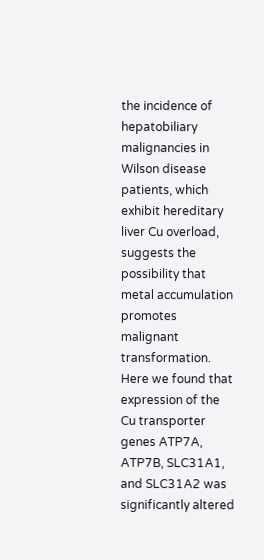the incidence of hepatobiliary malignancies in Wilson disease patients, which exhibit hereditary liver Cu overload, suggests the possibility that metal accumulation promotes malignant transformation. Here we found that expression of the Cu transporter genes ATP7A, ATP7B, SLC31A1, and SLC31A2 was significantly altered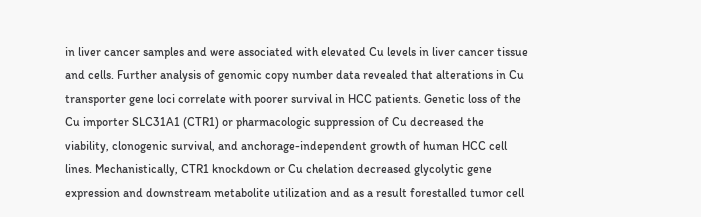in liver cancer samples and were associated with elevated Cu levels in liver cancer tissue and cells. Further analysis of genomic copy number data revealed that alterations in Cu transporter gene loci correlate with poorer survival in HCC patients. Genetic loss of the Cu importer SLC31A1 (CTR1) or pharmacologic suppression of Cu decreased the viability, clonogenic survival, and anchorage-independent growth of human HCC cell lines. Mechanistically, CTR1 knockdown or Cu chelation decreased glycolytic gene expression and downstream metabolite utilization and as a result forestalled tumor cell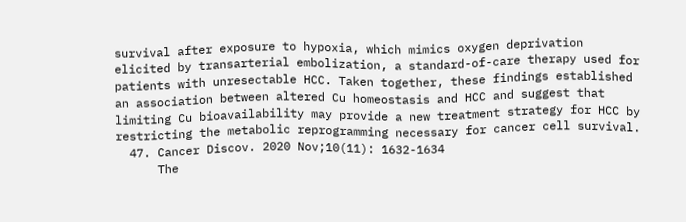survival after exposure to hypoxia, which mimics oxygen deprivation elicited by transarterial embolization, a standard-of-care therapy used for patients with unresectable HCC. Taken together, these findings established an association between altered Cu homeostasis and HCC and suggest that limiting Cu bioavailability may provide a new treatment strategy for HCC by restricting the metabolic reprogramming necessary for cancer cell survival.
  47. Cancer Discov. 2020 Nov;10(11): 1632-1634
      The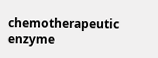chemotherapeutic enzyme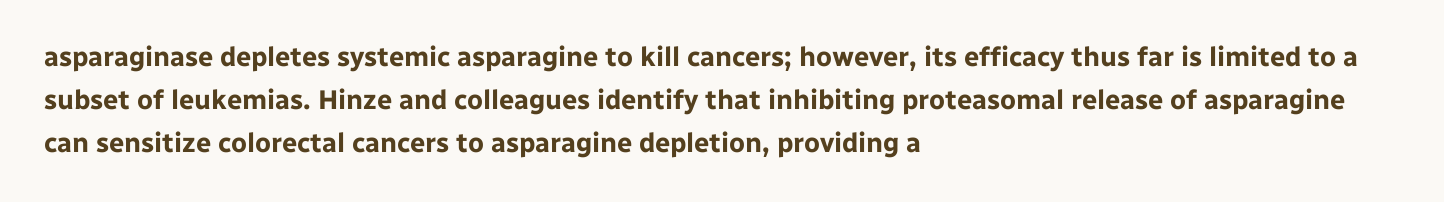asparaginase depletes systemic asparagine to kill cancers; however, its efficacy thus far is limited to a subset of leukemias. Hinze and colleagues identify that inhibiting proteasomal release of asparagine can sensitize colorectal cancers to asparagine depletion, providing a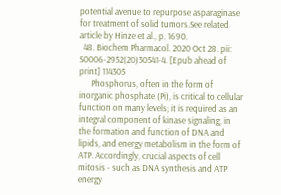potential avenue to repurpose asparaginase for treatment of solid tumors.See related article by Hinze et al., p. 1690.
  48. Biochem Pharmacol. 2020 Oct 28. pii: S0006-2952(20)30541-4. [Epub ahead of print] 114305
      Phosphorus, often in the form of inorganic phosphate (Pi), is critical to cellular function on many levels; it is required as an integral component of kinase signaling, in the formation and function of DNA and lipids, and energy metabolism in the form of ATP. Accordingly, crucial aspects of cell mitosis - such as DNA synthesis and ATP energy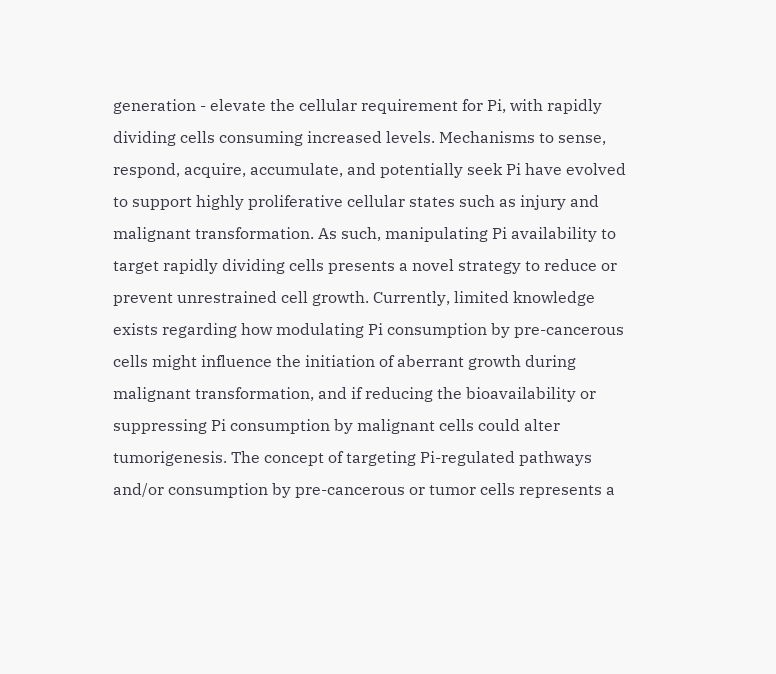generation - elevate the cellular requirement for Pi, with rapidly dividing cells consuming increased levels. Mechanisms to sense, respond, acquire, accumulate, and potentially seek Pi have evolved to support highly proliferative cellular states such as injury and malignant transformation. As such, manipulating Pi availability to target rapidly dividing cells presents a novel strategy to reduce or prevent unrestrained cell growth. Currently, limited knowledge exists regarding how modulating Pi consumption by pre-cancerous cells might influence the initiation of aberrant growth during malignant transformation, and if reducing the bioavailability or suppressing Pi consumption by malignant cells could alter tumorigenesis. The concept of targeting Pi-regulated pathways and/or consumption by pre-cancerous or tumor cells represents a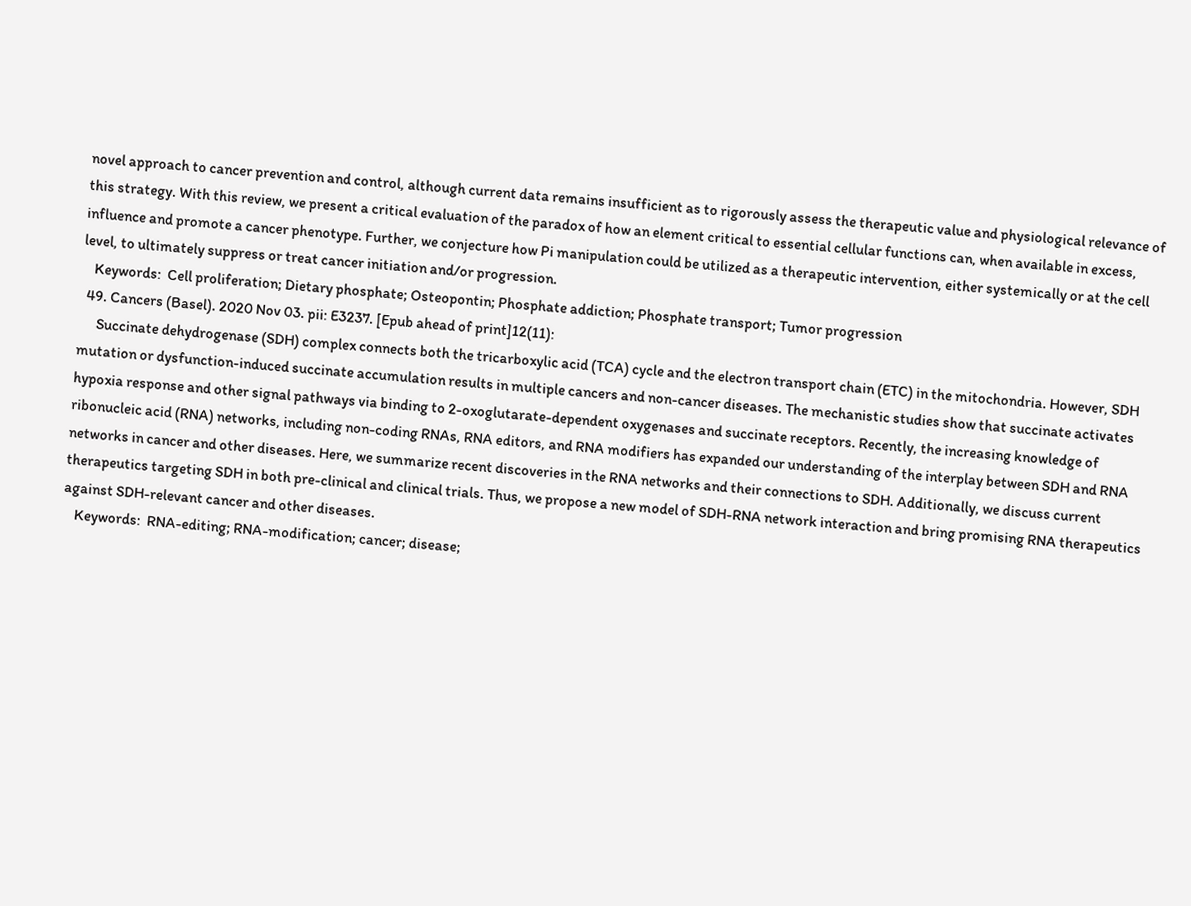novel approach to cancer prevention and control, although current data remains insufficient as to rigorously assess the therapeutic value and physiological relevance of this strategy. With this review, we present a critical evaluation of the paradox of how an element critical to essential cellular functions can, when available in excess, influence and promote a cancer phenotype. Further, we conjecture how Pi manipulation could be utilized as a therapeutic intervention, either systemically or at the cell level, to ultimately suppress or treat cancer initiation and/or progression.
    Keywords:  Cell proliferation; Dietary phosphate; Osteopontin; Phosphate addiction; Phosphate transport; Tumor progression
  49. Cancers (Basel). 2020 Nov 03. pii: E3237. [Epub ahead of print]12(11):
      Succinate dehydrogenase (SDH) complex connects both the tricarboxylic acid (TCA) cycle and the electron transport chain (ETC) in the mitochondria. However, SDH mutation or dysfunction-induced succinate accumulation results in multiple cancers and non-cancer diseases. The mechanistic studies show that succinate activates hypoxia response and other signal pathways via binding to 2-oxoglutarate-dependent oxygenases and succinate receptors. Recently, the increasing knowledge of ribonucleic acid (RNA) networks, including non-coding RNAs, RNA editors, and RNA modifiers has expanded our understanding of the interplay between SDH and RNA networks in cancer and other diseases. Here, we summarize recent discoveries in the RNA networks and their connections to SDH. Additionally, we discuss current therapeutics targeting SDH in both pre-clinical and clinical trials. Thus, we propose a new model of SDH-RNA network interaction and bring promising RNA therapeutics against SDH-relevant cancer and other diseases.
    Keywords:  RNA-editing; RNA-modification; cancer; disease;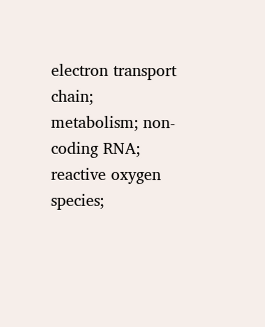electron transport chain; metabolism; non-coding RNA; reactive oxygen species;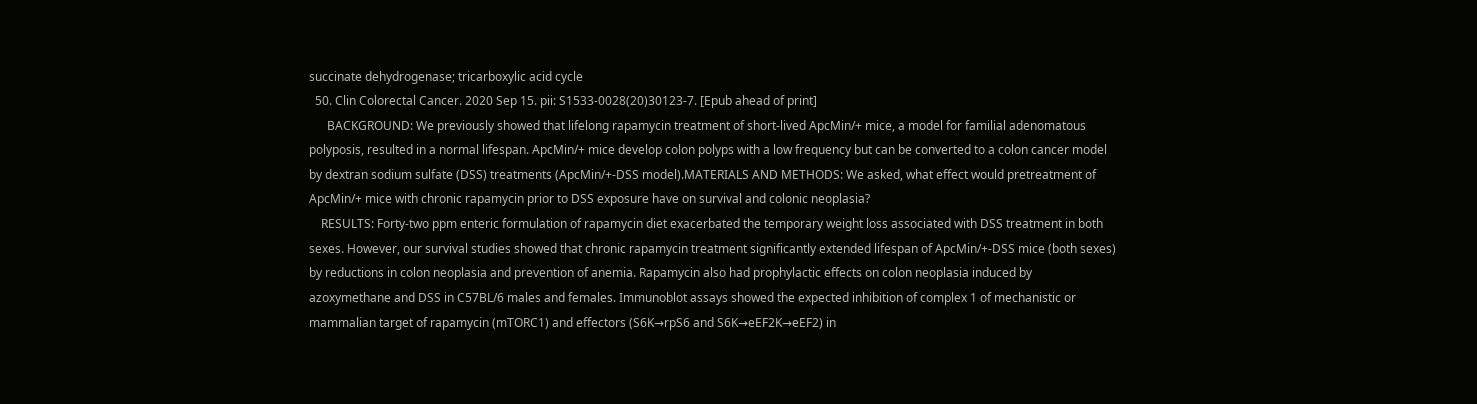succinate dehydrogenase; tricarboxylic acid cycle
  50. Clin Colorectal Cancer. 2020 Sep 15. pii: S1533-0028(20)30123-7. [Epub ahead of print]
      BACKGROUND: We previously showed that lifelong rapamycin treatment of short-lived ApcMin/+ mice, a model for familial adenomatous polyposis, resulted in a normal lifespan. ApcMin/+ mice develop colon polyps with a low frequency but can be converted to a colon cancer model by dextran sodium sulfate (DSS) treatments (ApcMin/+-DSS model).MATERIALS AND METHODS: We asked, what effect would pretreatment of ApcMin/+ mice with chronic rapamycin prior to DSS exposure have on survival and colonic neoplasia?
    RESULTS: Forty-two ppm enteric formulation of rapamycin diet exacerbated the temporary weight loss associated with DSS treatment in both sexes. However, our survival studies showed that chronic rapamycin treatment significantly extended lifespan of ApcMin/+-DSS mice (both sexes) by reductions in colon neoplasia and prevention of anemia. Rapamycin also had prophylactic effects on colon neoplasia induced by azoxymethane and DSS in C57BL/6 males and females. Immunoblot assays showed the expected inhibition of complex 1 of mechanistic or mammalian target of rapamycin (mTORC1) and effectors (S6K→rpS6 and S6K→eEF2K→eEF2) in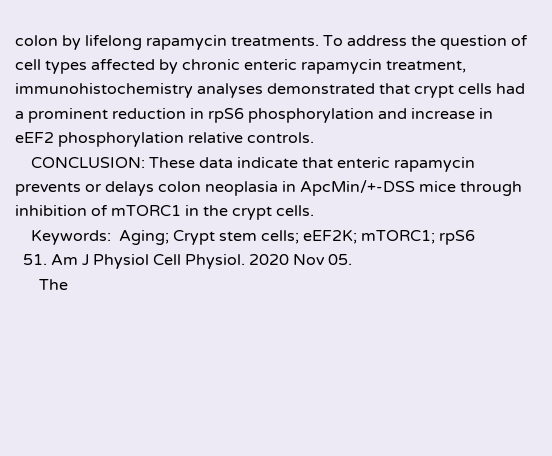colon by lifelong rapamycin treatments. To address the question of cell types affected by chronic enteric rapamycin treatment, immunohistochemistry analyses demonstrated that crypt cells had a prominent reduction in rpS6 phosphorylation and increase in eEF2 phosphorylation relative controls.
    CONCLUSION: These data indicate that enteric rapamycin prevents or delays colon neoplasia in ApcMin/+-DSS mice through inhibition of mTORC1 in the crypt cells.
    Keywords:  Aging; Crypt stem cells; eEF2K; mTORC1; rpS6
  51. Am J Physiol Cell Physiol. 2020 Nov 05.
      The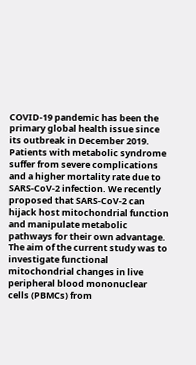COVID-19 pandemic has been the primary global health issue since its outbreak in December 2019. Patients with metabolic syndrome suffer from severe complications and a higher mortality rate due to SARS-CoV-2 infection. We recently proposed that SARS-CoV-2 can hijack host mitochondrial function and manipulate metabolic pathways for their own advantage. The aim of the current study was to investigate functional mitochondrial changes in live peripheral blood mononuclear cells (PBMCs) from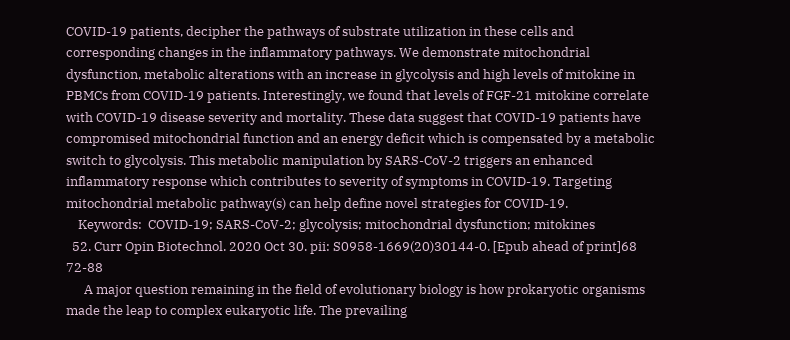COVID-19 patients, decipher the pathways of substrate utilization in these cells and corresponding changes in the inflammatory pathways. We demonstrate mitochondrial dysfunction, metabolic alterations with an increase in glycolysis and high levels of mitokine in PBMCs from COVID-19 patients. Interestingly, we found that levels of FGF-21 mitokine correlate with COVID-19 disease severity and mortality. These data suggest that COVID-19 patients have compromised mitochondrial function and an energy deficit which is compensated by a metabolic switch to glycolysis. This metabolic manipulation by SARS-CoV-2 triggers an enhanced inflammatory response which contributes to severity of symptoms in COVID-19. Targeting mitochondrial metabolic pathway(s) can help define novel strategies for COVID-19.
    Keywords:  COVID-19; SARS-CoV-2; glycolysis; mitochondrial dysfunction; mitokines
  52. Curr Opin Biotechnol. 2020 Oct 30. pii: S0958-1669(20)30144-0. [Epub ahead of print]68 72-88
      A major question remaining in the field of evolutionary biology is how prokaryotic organisms made the leap to complex eukaryotic life. The prevailing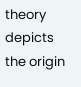theory depicts the origin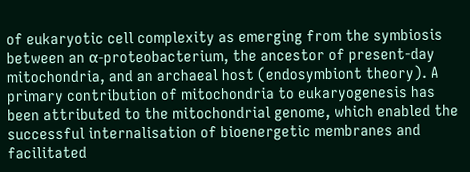of eukaryotic cell complexity as emerging from the symbiosis between an α-proteobacterium, the ancestor of present-day mitochondria, and an archaeal host (endosymbiont theory). A primary contribution of mitochondria to eukaryogenesis has been attributed to the mitochondrial genome, which enabled the successful internalisation of bioenergetic membranes and facilitated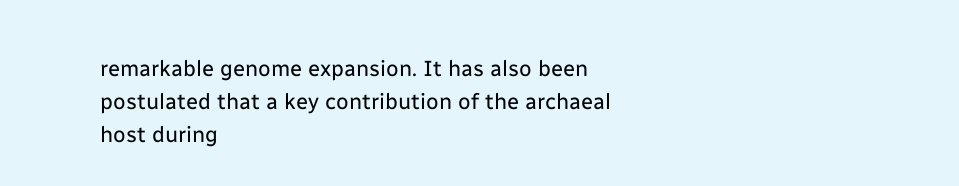remarkable genome expansion. It has also been postulated that a key contribution of the archaeal host during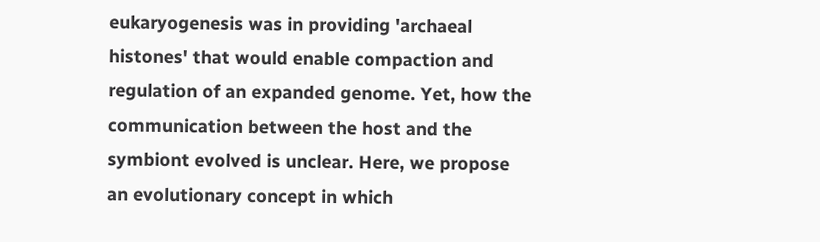eukaryogenesis was in providing 'archaeal histones' that would enable compaction and regulation of an expanded genome. Yet, how the communication between the host and the symbiont evolved is unclear. Here, we propose an evolutionary concept in which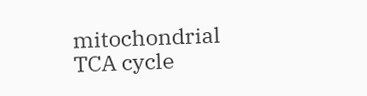mitochondrial TCA cycle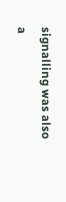signalling was also a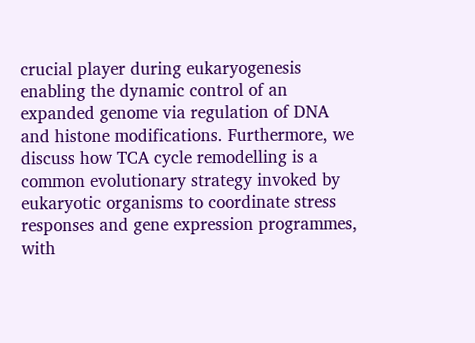crucial player during eukaryogenesis enabling the dynamic control of an expanded genome via regulation of DNA and histone modifications. Furthermore, we discuss how TCA cycle remodelling is a common evolutionary strategy invoked by eukaryotic organisms to coordinate stress responses and gene expression programmes, with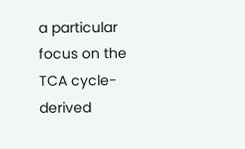a particular focus on the TCA cycle-derived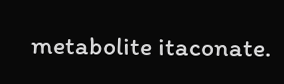metabolite itaconate.